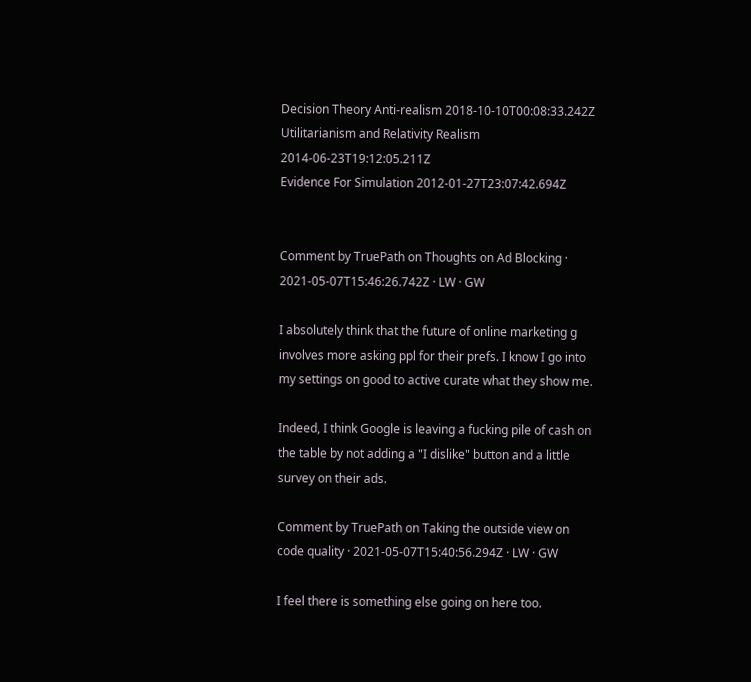Decision Theory Anti-realism 2018-10-10T00:08:33.242Z
Utilitarianism and Relativity Realism 2014-06-23T19:12:05.211Z
Evidence For Simulation 2012-01-27T23:07:42.694Z


Comment by TruePath on Thoughts on Ad Blocking · 2021-05-07T15:46:26.742Z · LW · GW

I absolutely think that the future of online marketing g involves more asking ppl for their prefs. I know I go into my settings on good to active curate what they show me.

Indeed, I think Google is leaving a fucking pile of cash on the table by not adding a "I dislike" button and a little survey on their ads.

Comment by TruePath on Taking the outside view on code quality · 2021-05-07T15:40:56.294Z · LW · GW

I feel there is something else going on here too.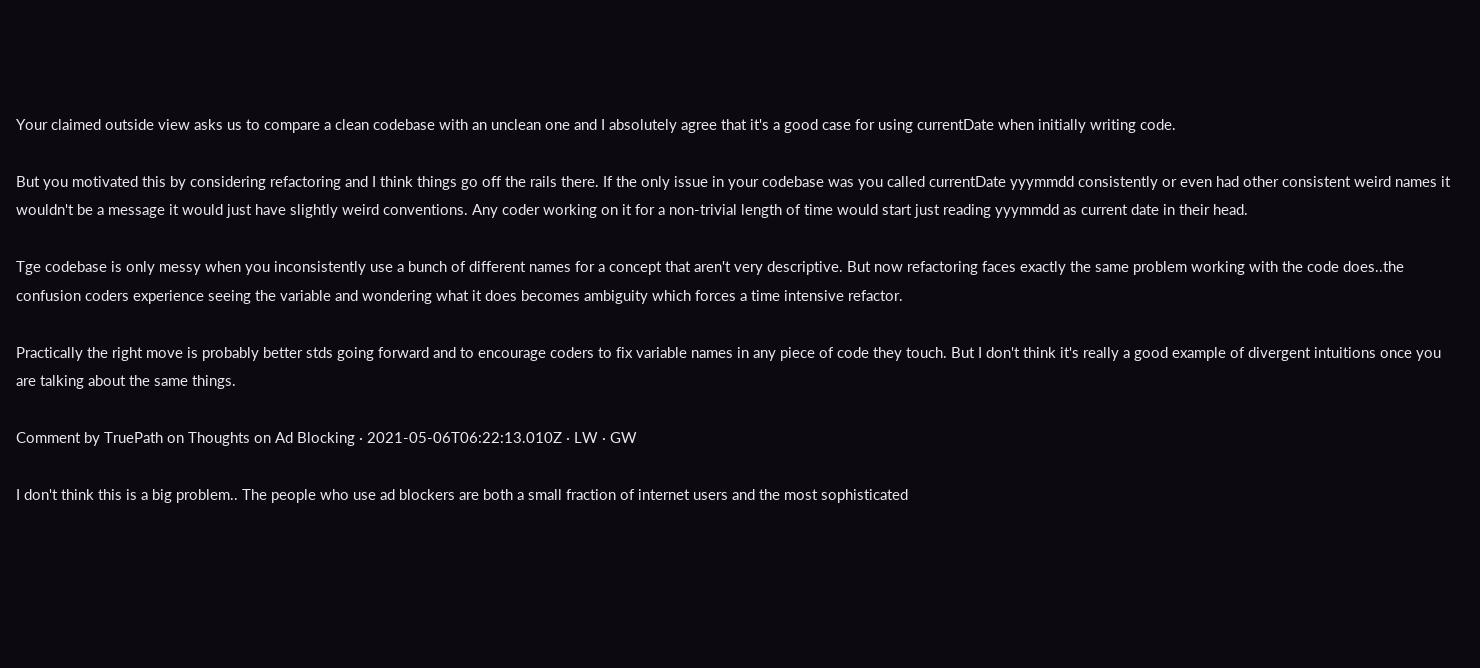Your claimed outside view asks us to compare a clean codebase with an unclean one and I absolutely agree that it's a good case for using currentDate when initially writing code.

But you motivated this by considering refactoring and I think things go off the rails there. If the only issue in your codebase was you called currentDate yyymmdd consistently or even had other consistent weird names it wouldn't be a message it would just have slightly weird conventions. Any coder working on it for a non-trivial length of time would start just reading yyymmdd as current date in their head.

Tge codebase is only messy when you inconsistently use a bunch of different names for a concept that aren't very descriptive. But now refactoring faces exactly the same problem working with the code does..the confusion coders experience seeing the variable and wondering what it does becomes ambiguity which forces a time intensive refactor.

Practically the right move is probably better stds going forward and to encourage coders to fix variable names in any piece of code they touch. But I don't think it's really a good example of divergent intuitions once you are talking about the same things.

Comment by TruePath on Thoughts on Ad Blocking · 2021-05-06T06:22:13.010Z · LW · GW

I don't think this is a big problem.. The people who use ad blockers are both a small fraction of internet users and the most sophisticated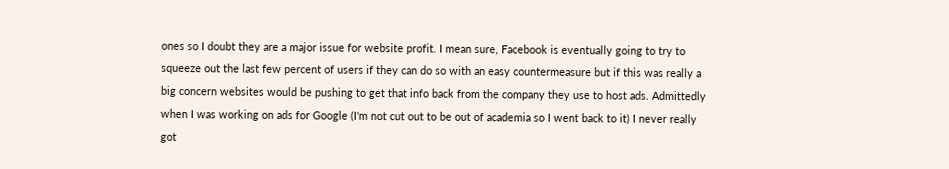ones so I doubt they are a major issue for website profit. I mean sure, Facebook is eventually going to try to squeeze out the last few percent of users if they can do so with an easy countermeasure but if this was really a big concern websites would be pushing to get that info back from the company they use to host ads. Admittedly when I was working on ads for Google (I'm not cut out to be out of academia so I went back to it) I never really got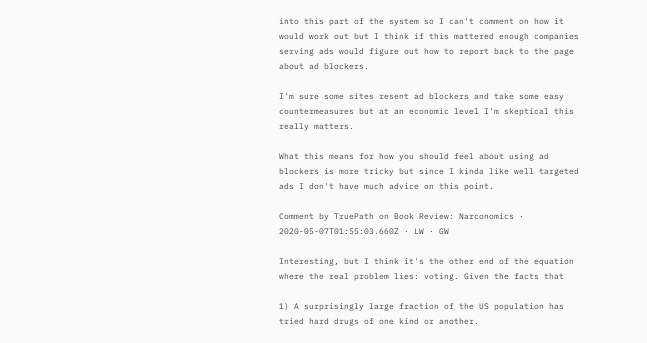into this part of the system so I can't comment on how it would work out but I think if this mattered enough companies serving ads would figure out how to report back to the page about ad blockers.

I'm sure some sites resent ad blockers and take some easy countermeasures but at an economic level I'm skeptical this really matters.

What this means for how you should feel about using ad blockers is more tricky but since I kinda like well targeted ads I don't have much advice on this point.

Comment by TruePath on Book Review: Narconomics · 2020-05-07T01:55:03.660Z · LW · GW

Interesting, but I think it's the other end of the equation where the real problem lies: voting. Given the facts that

1) A surprisingly large fraction of the US population has tried hard drugs of one kind or another.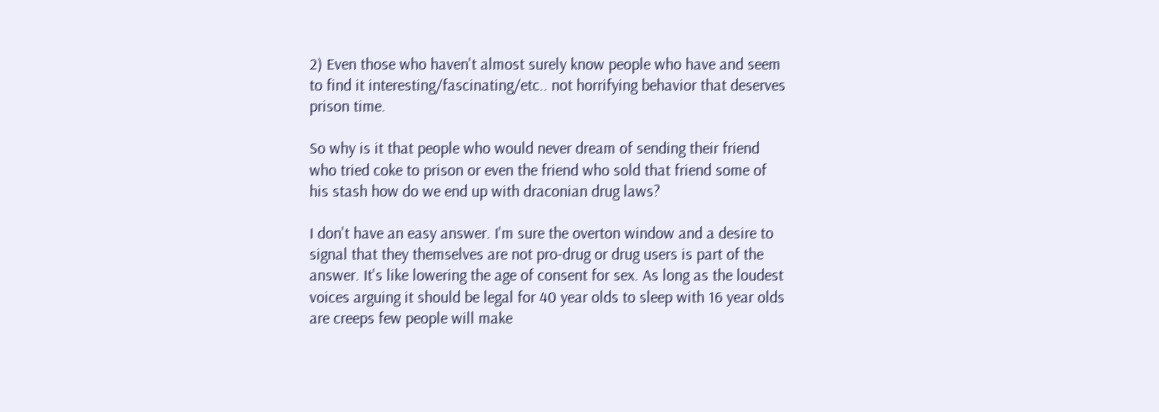2) Even those who haven't almost surely know people who have and seem to find it interesting/fascinating/etc.. not horrifying behavior that deserves prison time.

So why is it that people who would never dream of sending their friend who tried coke to prison or even the friend who sold that friend some of his stash how do we end up with draconian drug laws?

I don't have an easy answer. I'm sure the overton window and a desire to signal that they themselves are not pro-drug or drug users is part of the answer. It's like lowering the age of consent for sex. As long as the loudest voices arguing it should be legal for 40 year olds to sleep with 16 year olds are creeps few people will make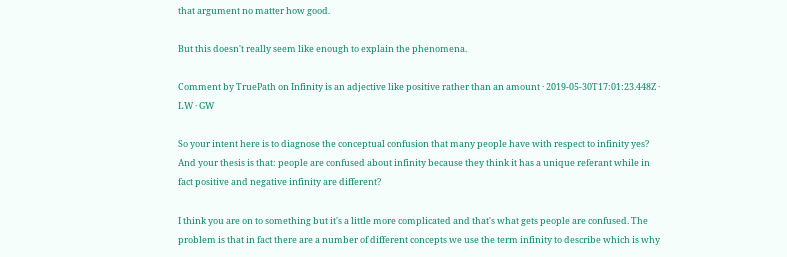that argument no matter how good.

But this doesn't really seem like enough to explain the phenomena.

Comment by TruePath on Infinity is an adjective like positive rather than an amount · 2019-05-30T17:01:23.448Z · LW · GW

So your intent here is to diagnose the conceptual confusion that many people have with respect to infinity yes? And your thesis is that: people are confused about infinity because they think it has a unique referant while in fact positive and negative infinity are different?

I think you are on to something but it's a little more complicated and that's what gets people are confused. The problem is that in fact there are a number of different concepts we use the term infinity to describe which is why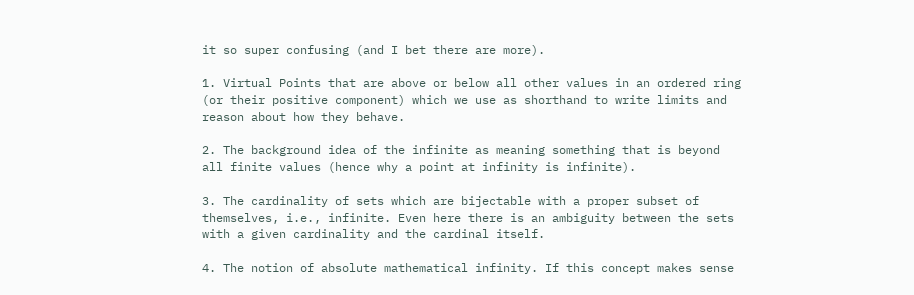it so super confusing (and I bet there are more).

1. Virtual Points that are above or below all other values in an ordered ring (or their positive component) which we use as shorthand to write limits and reason about how they behave.

2. The background idea of the infinite as meaning something that is beyond all finite values (hence why a point at infinity is infinite).

3. The cardinality of sets which are bijectable with a proper subset of themselves, i.e., infinite. Even here there is an ambiguity between the sets with a given cardinality and the cardinal itself.

4. The notion of absolute mathematical infinity. If this concept makes sense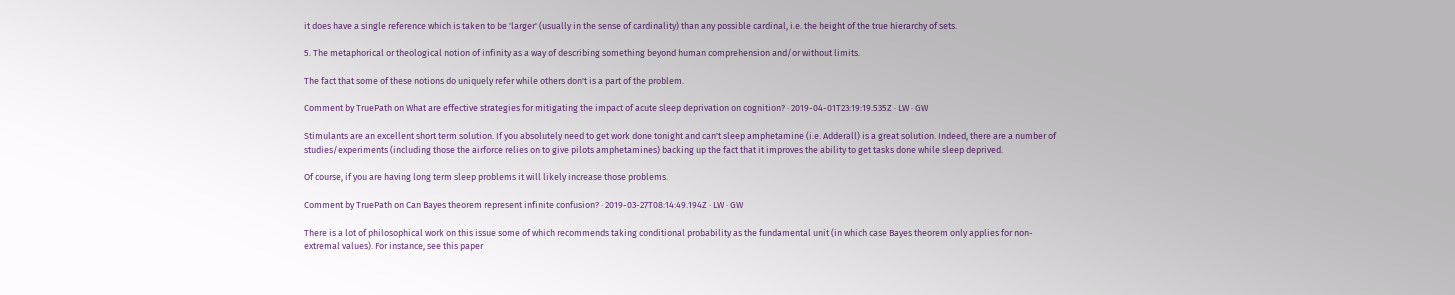it does have a single reference which is taken to be 'larger' (usually in the sense of cardinality) than any possible cardinal, i.e. the height of the true hierarchy of sets.

5. The metaphorical or theological notion of infinity as a way of describing something beyond human comprehension and/or without limits.

The fact that some of these notions do uniquely refer while others don't is a part of the problem.

Comment by TruePath on What are effective strategies for mitigating the impact of acute sleep deprivation on cognition? · 2019-04-01T23:19:19.535Z · LW · GW

Stimulants are an excellent short term solution. If you absolutely need to get work done tonight and can't sleep amphetamine (i.e. Adderall) is a great solution. Indeed, there are a number of studies/experiments (including those the airforce relies on to give pilots amphetamines) backing up the fact that it improves the ability to get tasks done while sleep deprived.

Of course, if you are having long term sleep problems it will likely increase those problems.

Comment by TruePath on Can Bayes theorem represent infinite confusion? · 2019-03-27T08:14:49.194Z · LW · GW

There is a lot of philosophical work on this issue some of which recommends taking conditional probability as the fundamental unit (in which case Bayes theorem only applies for non-extremal values). For instance, see this paper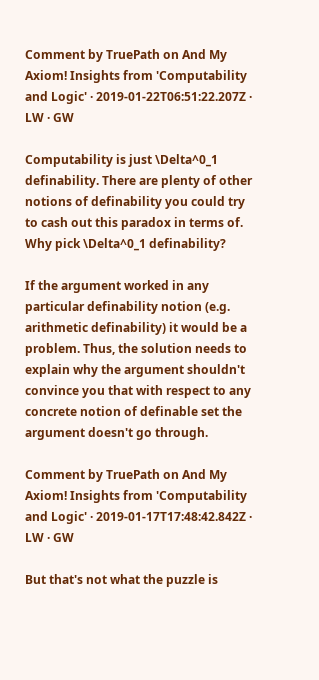Comment by TruePath on And My Axiom! Insights from 'Computability and Logic' · 2019-01-22T06:51:22.207Z · LW · GW

Computability is just \Delta^0_1 definability. There are plenty of other notions of definability you could try to cash out this paradox in terms of. Why pick \Delta^0_1 definability?

If the argument worked in any particular definability notion (e.g. arithmetic definability) it would be a problem. Thus, the solution needs to explain why the argument shouldn't convince you that with respect to any concrete notion of definable set the argument doesn't go through.

Comment by TruePath on And My Axiom! Insights from 'Computability and Logic' · 2019-01-17T17:48:42.842Z · LW · GW

But that's not what the puzzle is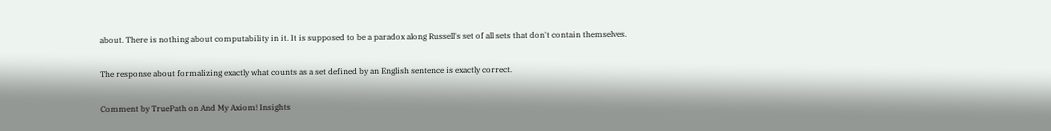about. There is nothing about computability in it. It is supposed to be a paradox along Russell's set of all sets that don't contain themselves.

The response about formalizing exactly what counts as a set defined by an English sentence is exactly correct.

Comment by TruePath on And My Axiom! Insights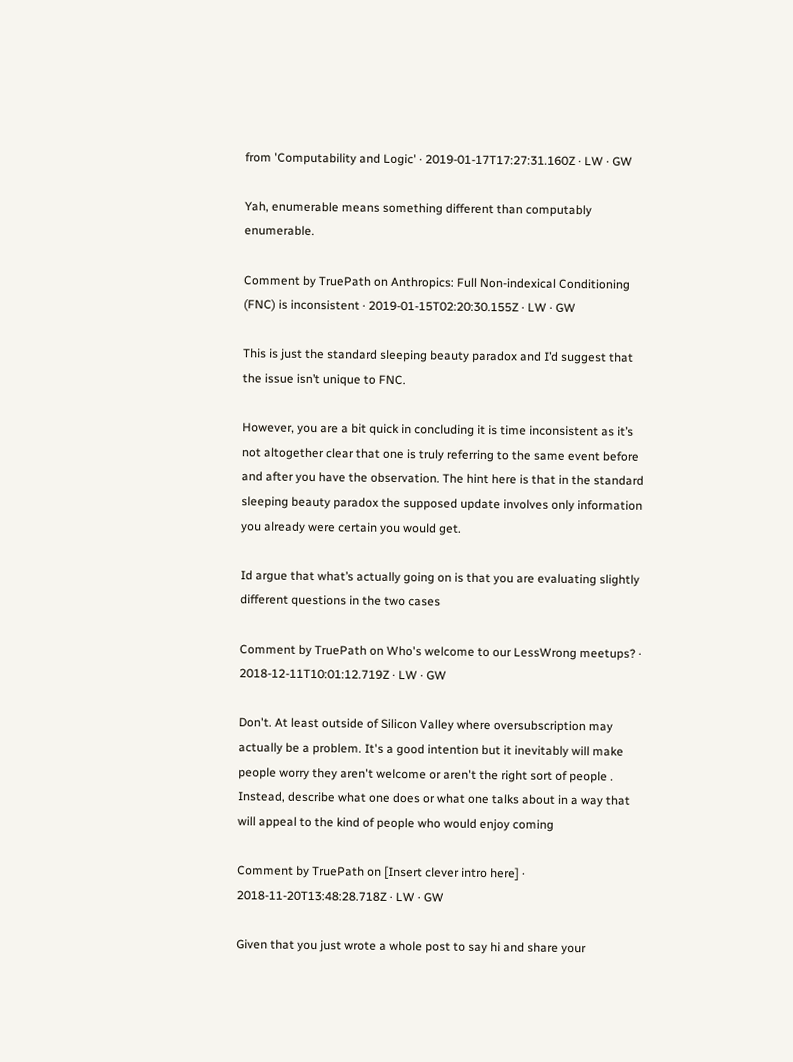from 'Computability and Logic' · 2019-01-17T17:27:31.160Z · LW · GW

Yah, enumerable means something different than computably enumerable.

Comment by TruePath on Anthropics: Full Non-indexical Conditioning (FNC) is inconsistent · 2019-01-15T02:20:30.155Z · LW · GW

This is just the standard sleeping beauty paradox and I’d suggest that the issue isn’t unique to FNC.

However, you are a bit quick in concluding it is time inconsistent as it’s not altogether clear that one is truly referring to the same event before and after you have the observation. The hint here is that in the standard sleeping beauty paradox the supposed update involves only information you already were certain you would get.

Id argue that what’s actually going on is that you are evaluating slightly different questions in the two cases

Comment by TruePath on Who's welcome to our LessWrong meetups? · 2018-12-11T10:01:12.719Z · LW · GW

Don't. At least outside of Silicon Valley where oversubscription may actually be a problem. It's a good intention but it inevitably will make people worry they aren't welcome or aren't the right sort of people . Instead, describe what one does or what one talks about in a way that will appeal to the kind of people who would enjoy coming

Comment by TruePath on [Insert clever intro here] · 2018-11-20T13:48:28.718Z · LW · GW

Given that you just wrote a whole post to say hi and share your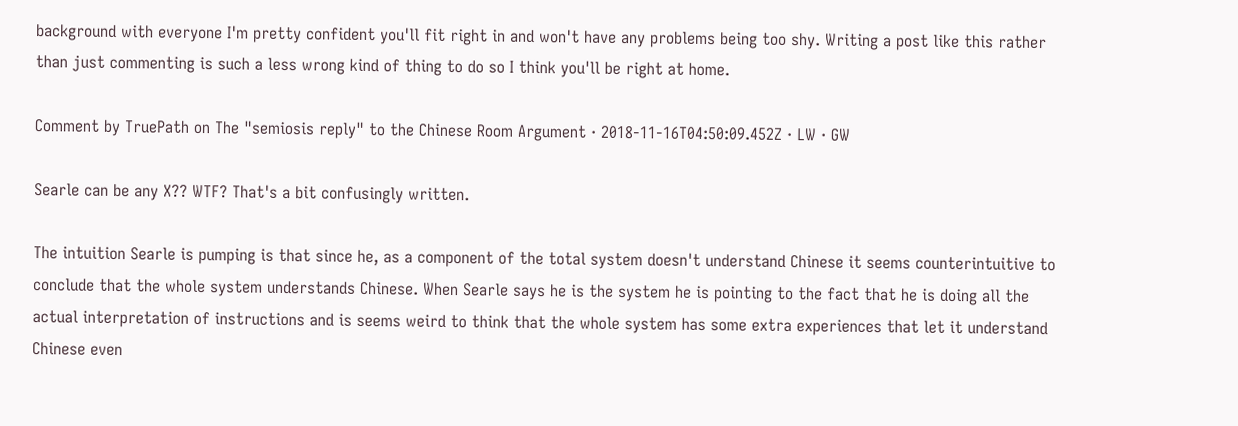background with everyone I'm pretty confident you'll fit right in and won't have any problems being too shy. Writing a post like this rather than just commenting is such a less wrong kind of thing to do so I think you'll be right at home.

Comment by TruePath on The "semiosis reply" to the Chinese Room Argument · 2018-11-16T04:50:09.452Z · LW · GW

Searle can be any X?? WTF? That's a bit confusingly written.

The intuition Searle is pumping is that since he, as a component of the total system doesn't understand Chinese it seems counterintuitive to conclude that the whole system understands Chinese. When Searle says he is the system he is pointing to the fact that he is doing all the actual interpretation of instructions and is seems weird to think that the whole system has some extra experiences that let it understand Chinese even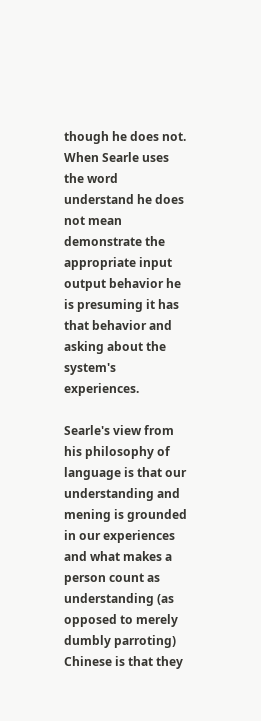though he does not. When Searle uses the word understand he does not mean demonstrate the appropriate input output behavior he is presuming it has that behavior and asking about the system's experiences.

Searle's view from his philosophy of language is that our understanding and mening is grounded in our experiences and what makes a person count as understanding (as opposed to merely dumbly parroting) Chinese is that they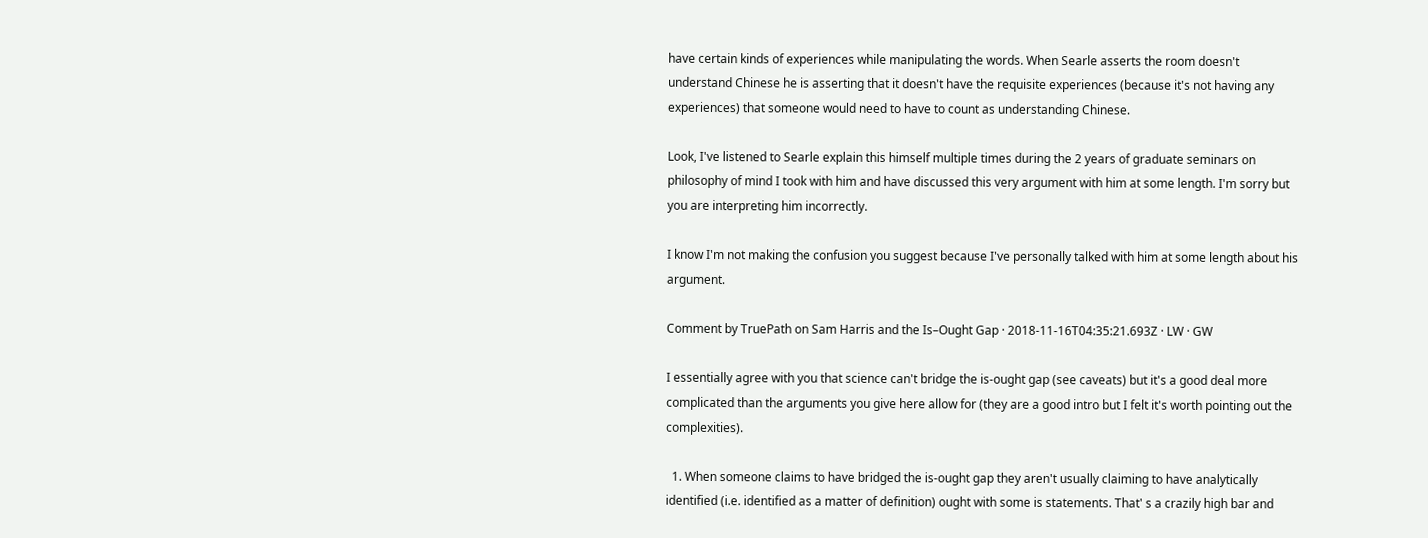have certain kinds of experiences while manipulating the words. When Searle asserts the room doesn't understand Chinese he is asserting that it doesn't have the requisite experiences (because it's not having any experiences) that someone would need to have to count as understanding Chinese.

Look, I've listened to Searle explain this himself multiple times during the 2 years of graduate seminars on philosophy of mind I took with him and have discussed this very argument with him at some length. I'm sorry but you are interpreting him incorrectly.

I know I'm not making the confusion you suggest because I've personally talked with him at some length about his argument.

Comment by TruePath on Sam Harris and the Is–Ought Gap · 2018-11-16T04:35:21.693Z · LW · GW

I essentially agree with you that science can't bridge the is-ought gap (see caveats) but it's a good deal more complicated than the arguments you give here allow for (they are a good intro but I felt it's worth pointing out the complexities).

  1. When someone claims to have bridged the is-ought gap they aren't usually claiming to have analytically identified (i.e. identified as a matter of definition) ought with some is statements. That' s a crazily high bar and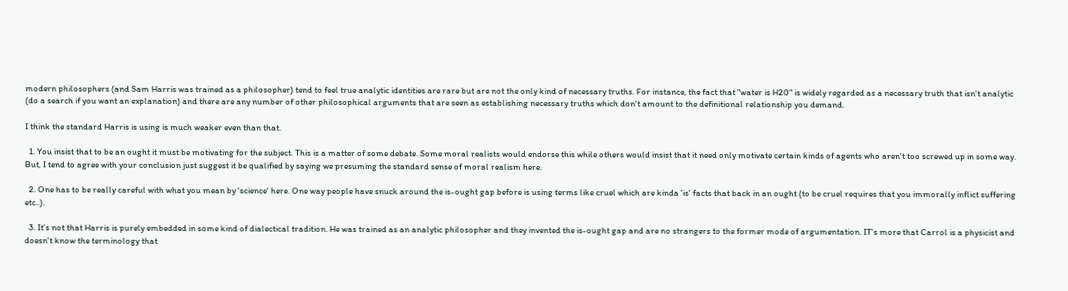modern philosophers (and Sam Harris was trained as a philosopher) tend to feel true analytic identities are rare but are not the only kind of necessary truths. For instance, the fact that "water is H20" is widely regarded as a necessary truth that isn't analytic (do a search if you want an explanation) and there are any number of other philosophical arguments that are seen as establishing necessary truths which don't amount to the definitional relationship you demand.

I think the standard Harris is using is much weaker even than that.

  1. You insist that to be an ought it must be motivating for the subject. This is a matter of some debate. Some moral realists would endorse this while others would insist that it need only motivate certain kinds of agents who aren't too screwed up in some way. But, I tend to agree with your conclusion just suggest it be qualified by saying we presuming the standard sense of moral realism here.

  2. One has to be really careful with what you mean by 'science' here. One way people have snuck around the is-ought gap before is using terms like cruel which are kinda 'is' facts that back in an ought (to be cruel requires that you immorally inflict suffering etc..).

  3. It's not that Harris is purely embedded in some kind of dialectical tradition. He was trained as an analytic philosopher and they invented the is-ought gap and are no strangers to the former mode of argumentation. IT's more that Carrol is a physicist and doesn't know the terminology that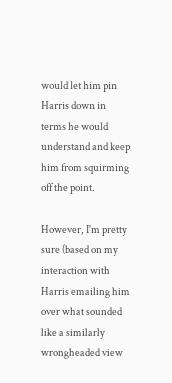would let him pin Harris down in terms he would understand and keep him from squirming off the point.

However, I'm pretty sure (based on my interaction with Harris emailing him over what sounded like a similarly wrongheaded view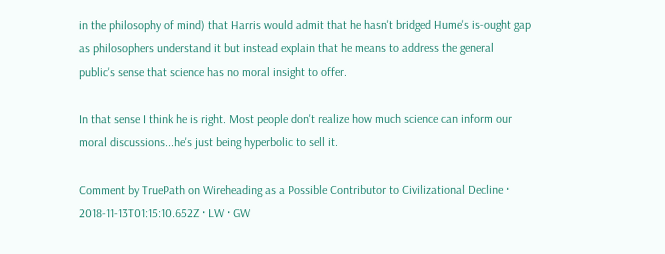in the philosophy of mind) that Harris would admit that he hasn't bridged Hume's is-ought gap as philosophers understand it but instead explain that he means to address the general public's sense that science has no moral insight to offer.

In that sense I think he is right. Most people don't realize how much science can inform our moral discussions...he's just being hyperbolic to sell it.

Comment by TruePath on Wireheading as a Possible Contributor to Civilizational Decline · 2018-11-13T01:15:10.652Z · LW · GW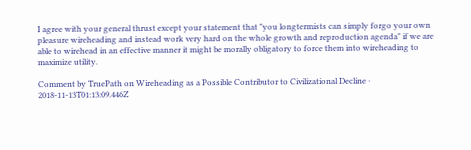I agree with your general thrust except your statement that "you longtermists can simply forgo your own pleasure wireheading and instead work very hard on the whole growth and reproduction agenda" if we are able to wirehead in an effective manner it might be morally obligatory to force them into wireheading to maximize utility.

Comment by TruePath on Wireheading as a Possible Contributor to Civilizational Decline · 2018-11-13T01:13:09.446Z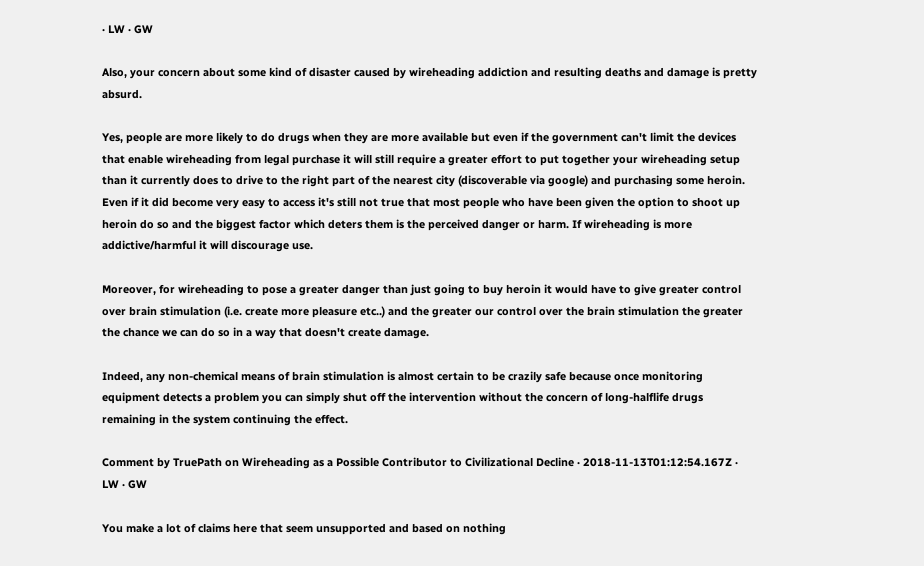· LW · GW

Also, your concern about some kind of disaster caused by wireheading addiction and resulting deaths and damage is pretty absurd.

Yes, people are more likely to do drugs when they are more available but even if the government can't limit the devices that enable wireheading from legal purchase it will still require a greater effort to put together your wireheading setup than it currently does to drive to the right part of the nearest city (discoverable via google) and purchasing some heroin. Even if it did become very easy to access it's still not true that most people who have been given the option to shoot up heroin do so and the biggest factor which deters them is the perceived danger or harm. If wireheading is more addictive/harmful it will discourage use.

Moreover, for wireheading to pose a greater danger than just going to buy heroin it would have to give greater control over brain stimulation (i.e. create more pleasure etc..) and the greater our control over the brain stimulation the greater the chance we can do so in a way that doesn't create damage.

Indeed, any non-chemical means of brain stimulation is almost certain to be crazily safe because once monitoring equipment detects a problem you can simply shut off the intervention without the concern of long-halflife drugs remaining in the system continuing the effect.

Comment by TruePath on Wireheading as a Possible Contributor to Civilizational Decline · 2018-11-13T01:12:54.167Z · LW · GW

You make a lot of claims here that seem unsupported and based on nothing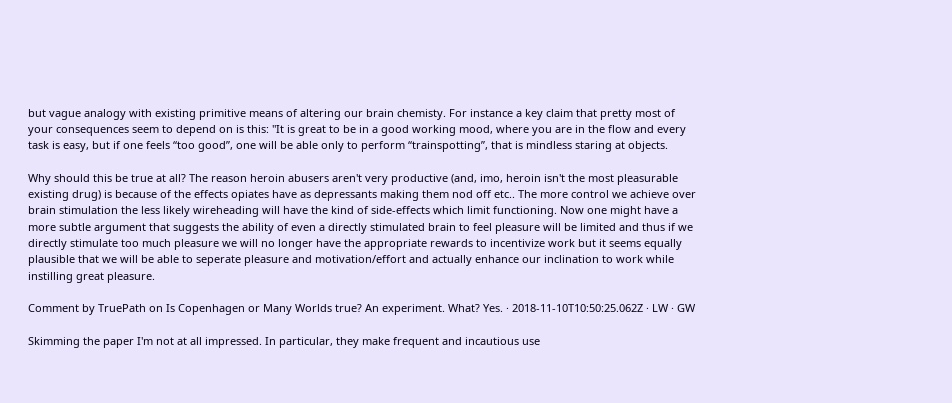but vague analogy with existing primitive means of altering our brain chemisty. For instance a key claim that pretty most of your consequences seem to depend on is this: "It is great to be in a good working mood, where you are in the flow and every task is easy, but if one feels “too good”, one will be able only to perform “trainspotting”, that is mindless staring at objects.

Why should this be true at all? The reason heroin abusers aren't very productive (and, imo, heroin isn't the most pleasurable existing drug) is because of the effects opiates have as depressants making them nod off etc.. The more control we achieve over brain stimulation the less likely wireheading will have the kind of side-effects which limit functioning. Now one might have a more subtle argument that suggests the ability of even a directly stimulated brain to feel pleasure will be limited and thus if we directly stimulate too much pleasure we will no longer have the appropriate rewards to incentivize work but it seems equally plausible that we will be able to seperate pleasure and motivation/effort and actually enhance our inclination to work while instilling great pleasure.

Comment by TruePath on Is Copenhagen or Many Worlds true? An experiment. What? Yes. · 2018-11-10T10:50:25.062Z · LW · GW

Skimming the paper I'm not at all impressed. In particular, they make frequent and incautious use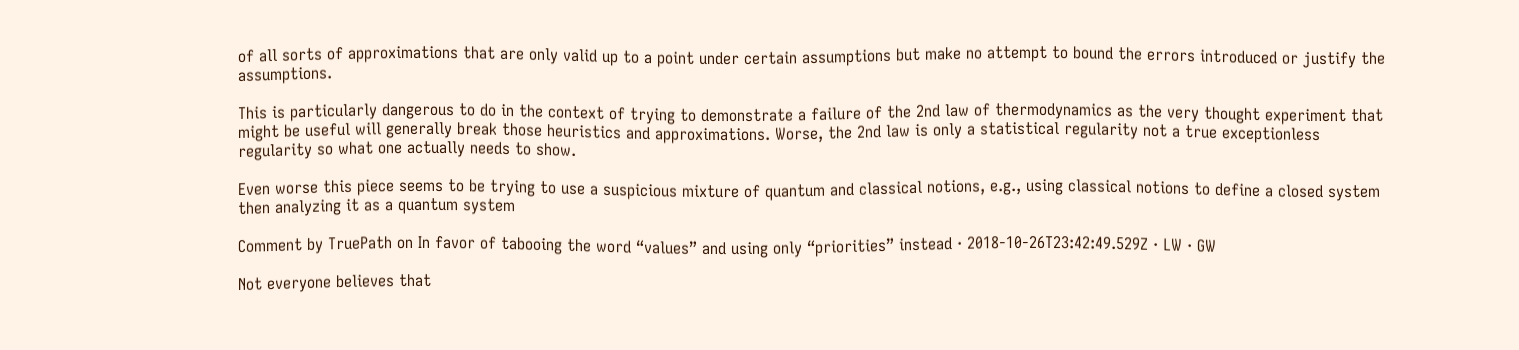of all sorts of approximations that are only valid up to a point under certain assumptions but make no attempt to bound the errors introduced or justify the assumptions.

This is particularly dangerous to do in the context of trying to demonstrate a failure of the 2nd law of thermodynamics as the very thought experiment that might be useful will generally break those heuristics and approximations. Worse, the 2nd law is only a statistical regularity not a true exceptionless regularity so what one actually needs to show.

Even worse this piece seems to be trying to use a suspicious mixture of quantum and classical notions, e.g., using classical notions to define a closed system then analyzing it as a quantum system

Comment by TruePath on In favor of tabooing the word “values” and using only “priorities” instead · 2018-10-26T23:42:49.529Z · LW · GW

Not everyone believes that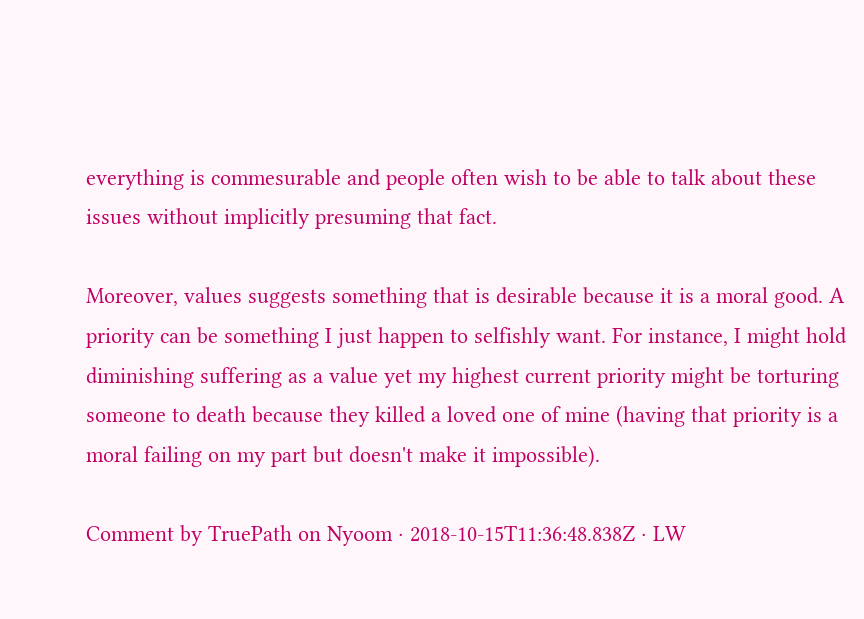everything is commesurable and people often wish to be able to talk about these issues without implicitly presuming that fact.

Moreover, values suggests something that is desirable because it is a moral good. A priority can be something I just happen to selfishly want. For instance, I might hold diminishing suffering as a value yet my highest current priority might be torturing someone to death because they killed a loved one of mine (having that priority is a moral failing on my part but doesn't make it impossible).

Comment by TruePath on Nyoom · 2018-10-15T11:36:48.838Z · LW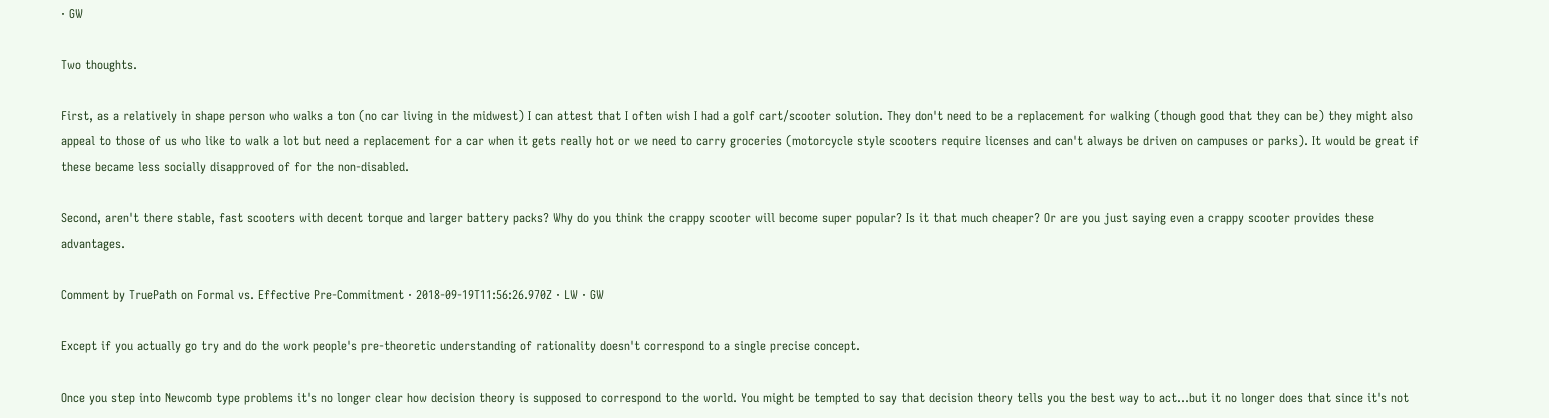· GW

Two thoughts.

First, as a relatively in shape person who walks a ton (no car living in the midwest) I can attest that I often wish I had a golf cart/scooter solution. They don't need to be a replacement for walking (though good that they can be) they might also appeal to those of us who like to walk a lot but need a replacement for a car when it gets really hot or we need to carry groceries (motorcycle style scooters require licenses and can't always be driven on campuses or parks). It would be great if these became less socially disapproved of for the non-disabled.

Second, aren't there stable, fast scooters with decent torque and larger battery packs? Why do you think the crappy scooter will become super popular? Is it that much cheaper? Or are you just saying even a crappy scooter provides these advantages.

Comment by TruePath on Formal vs. Effective Pre-Commitment · 2018-09-19T11:56:26.970Z · LW · GW

Except if you actually go try and do the work people's pre-theoretic understanding of rationality doesn't correspond to a single precise concept.

Once you step into Newcomb type problems it's no longer clear how decision theory is supposed to correspond to the world. You might be tempted to say that decision theory tells you the best way to act...but it no longer does that since it's not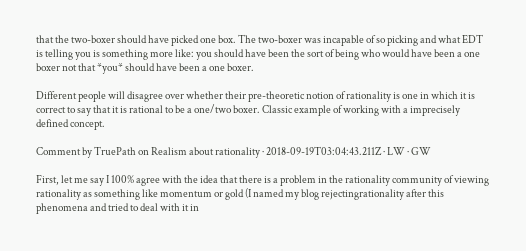that the two-boxer should have picked one box. The two-boxer was incapable of so picking and what EDT is telling you is something more like: you should have been the sort of being who would have been a one boxer not that *you* should have been a one boxer.

Different people will disagree over whether their pre-theoretic notion of rationality is one in which it is correct to say that it is rational to be a one/two boxer. Classic example of working with a imprecisely defined concept.

Comment by TruePath on Realism about rationality · 2018-09-19T03:04:43.211Z · LW · GW

First, let me say I 100% agree with the idea that there is a problem in the rationality community of viewing rationality as something like momentum or gold (I named my blog rejectingrationality after this phenomena and tried to deal with it in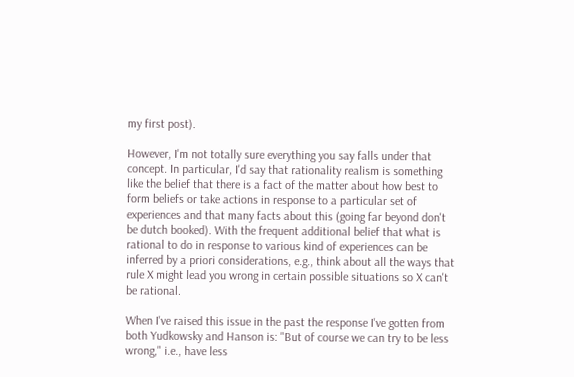my first post).

However, I'm not totally sure everything you say falls under that concept. In particular, I'd say that rationality realism is something like the belief that there is a fact of the matter about how best to form beliefs or take actions in response to a particular set of experiences and that many facts about this (going far beyond don't be dutch booked). With the frequent additional belief that what is rational to do in response to various kind of experiences can be inferred by a priori considerations, e.g., think about all the ways that rule X might lead you wrong in certain possible situations so X can't be rational.

When I've raised this issue in the past the response I've gotten from both Yudkowsky and Hanson is: "But of course we can try to be less wrong," i.e., have less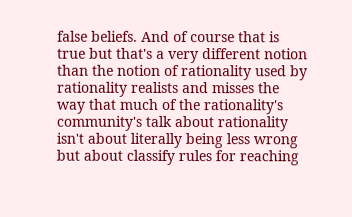false beliefs. And of course that is true but that's a very different notion than the notion of rationality used by rationality realists and misses the way that much of the rationality's community's talk about rationality isn't about literally being less wrong but about classify rules for reaching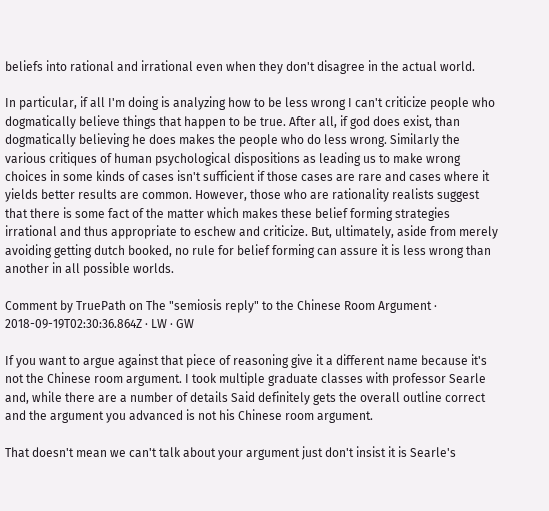beliefs into rational and irrational even when they don't disagree in the actual world.

In particular, if all I'm doing is analyzing how to be less wrong I can't criticize people who dogmatically believe things that happen to be true. After all, if god does exist, than dogmatically believing he does makes the people who do less wrong. Similarly the various critiques of human psychological dispositions as leading us to make wrong choices in some kinds of cases isn't sufficient if those cases are rare and cases where it yields better results are common. However, those who are rationality realists suggest that there is some fact of the matter which makes these belief forming strategies irrational and thus appropriate to eschew and criticize. But, ultimately, aside from merely avoiding getting dutch booked, no rule for belief forming can assure it is less wrong than another in all possible worlds.

Comment by TruePath on The "semiosis reply" to the Chinese Room Argument · 2018-09-19T02:30:36.864Z · LW · GW

If you want to argue against that piece of reasoning give it a different name because it's not the Chinese room argument. I took multiple graduate classes with professor Searle and, while there are a number of details Said definitely gets the overall outline correct and the argument you advanced is not his Chinese room argument.

That doesn't mean we can't talk about your argument just don't insist it is Searle's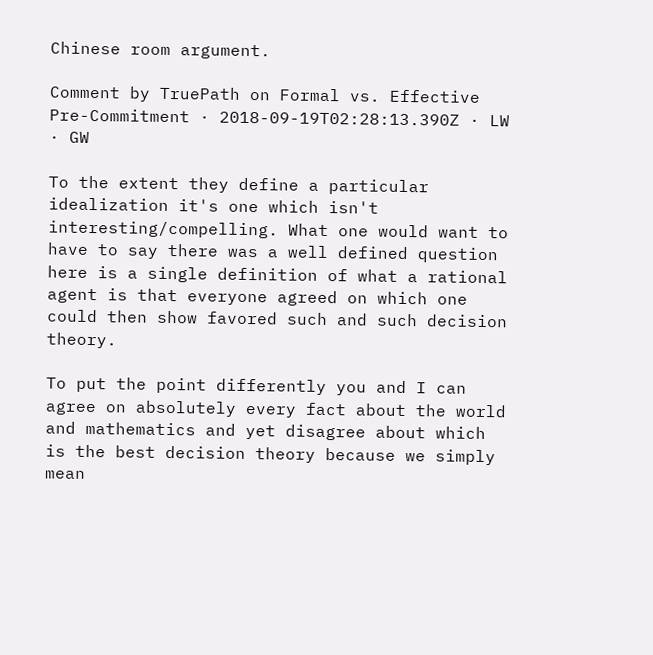Chinese room argument.

Comment by TruePath on Formal vs. Effective Pre-Commitment · 2018-09-19T02:28:13.390Z · LW · GW

To the extent they define a particular idealization it's one which isn't interesting/compelling. What one would want to have to say there was a well defined question here is a single definition of what a rational agent is that everyone agreed on which one could then show favored such and such decision theory.

To put the point differently you and I can agree on absolutely every fact about the world and mathematics and yet disagree about which is the best decision theory because we simply mean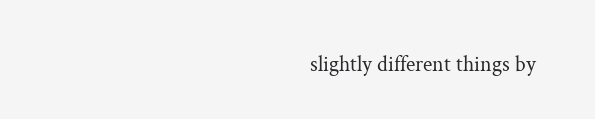slightly different things by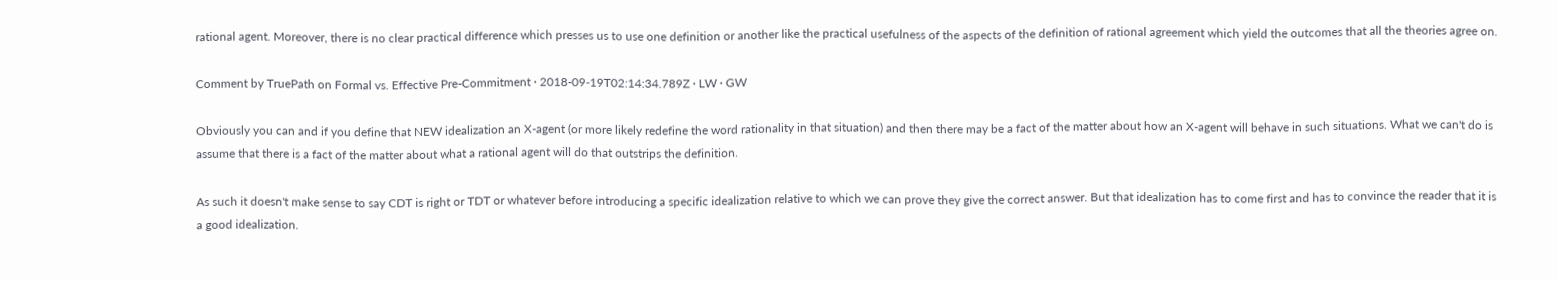rational agent. Moreover, there is no clear practical difference which presses us to use one definition or another like the practical usefulness of the aspects of the definition of rational agreement which yield the outcomes that all the theories agree on.

Comment by TruePath on Formal vs. Effective Pre-Commitment · 2018-09-19T02:14:34.789Z · LW · GW

Obviously you can and if you define that NEW idealization an X-agent (or more likely redefine the word rationality in that situation) and then there may be a fact of the matter about how an X-agent will behave in such situations. What we can't do is assume that there is a fact of the matter about what a rational agent will do that outstrips the definition.

As such it doesn't make sense to say CDT is right or TDT or whatever before introducing a specific idealization relative to which we can prove they give the correct answer. But that idealization has to come first and has to convince the reader that it is a good idealization.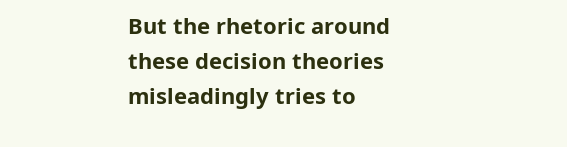But the rhetoric around these decision theories misleadingly tries to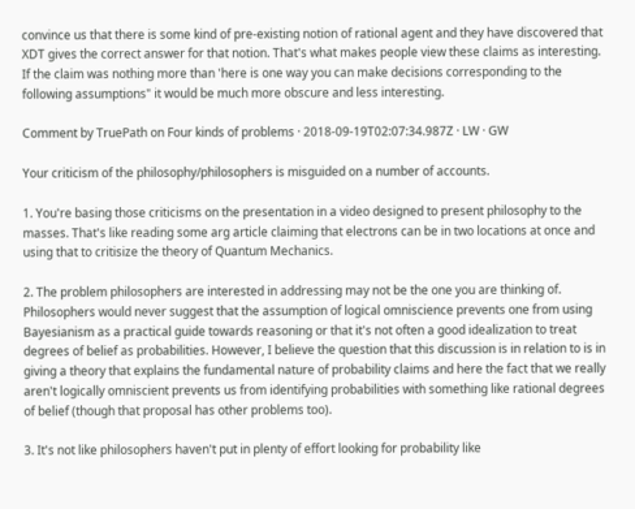convince us that there is some kind of pre-existing notion of rational agent and they have discovered that XDT gives the correct answer for that notion. That's what makes people view these claims as interesting. If the claim was nothing more than 'here is one way you can make decisions corresponding to the following assumptions" it would be much more obscure and less interesting.

Comment by TruePath on Four kinds of problems · 2018-09-19T02:07:34.987Z · LW · GW

Your criticism of the philosophy/philosophers is misguided on a number of accounts.

1. You're basing those criticisms on the presentation in a video designed to present philosophy to the masses. That's like reading some arg article claiming that electrons can be in two locations at once and using that to critisize the theory of Quantum Mechanics.

2. The problem philosophers are interested in addressing may not be the one you are thinking of. Philosophers would never suggest that the assumption of logical omniscience prevents one from using Bayesianism as a practical guide towards reasoning or that it's not often a good idealization to treat degrees of belief as probabilities. However, I believe the question that this discussion is in relation to is in giving a theory that explains the fundamental nature of probability claims and here the fact that we really aren't logically omniscient prevents us from identifying probabilities with something like rational degrees of belief (though that proposal has other problems too).

3. It's not like philosophers haven't put in plenty of effort looking for probability like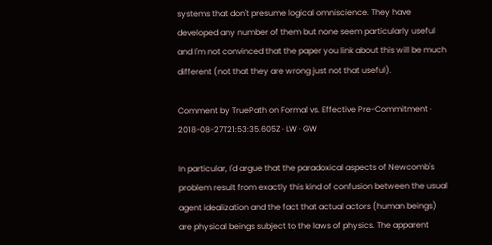systems that don't presume logical omniscience. They have developed any number of them but none seem particularly useful and I'm not convinced that the paper you link about this will be much different (not that they are wrong just not that useful).

Comment by TruePath on Formal vs. Effective Pre-Commitment · 2018-08-27T21:53:35.605Z · LW · GW

In particular, I'd argue that the paradoxical aspects of Newcomb's problem result from exactly this kind of confusion between the usual agent idealization and the fact that actual actors (human beings) are physical beings subject to the laws of physics. The apparent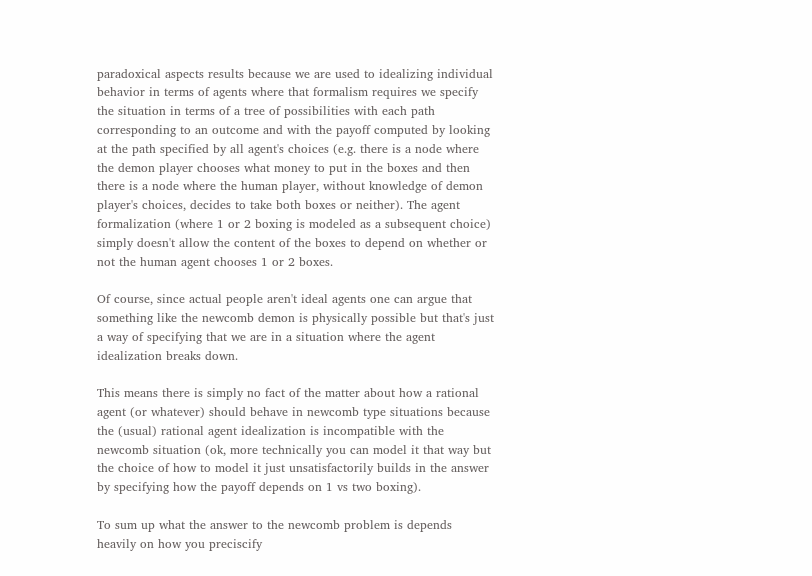paradoxical aspects results because we are used to idealizing individual behavior in terms of agents where that formalism requires we specify the situation in terms of a tree of possibilities with each path corresponding to an outcome and with the payoff computed by looking at the path specified by all agent's choices (e.g. there is a node where the demon player chooses what money to put in the boxes and then there is a node where the human player, without knowledge of demon player's choices, decides to take both boxes or neither). The agent formalization (where 1 or 2 boxing is modeled as a subsequent choice) simply doesn't allow the content of the boxes to depend on whether or not the human agent chooses 1 or 2 boxes.

Of course, since actual people aren't ideal agents one can argue that something like the newcomb demon is physically possible but that's just a way of specifying that we are in a situation where the agent idealization breaks down.

This means there is simply no fact of the matter about how a rational agent (or whatever) should behave in newcomb type situations because the (usual) rational agent idealization is incompatible with the newcomb situation (ok, more technically you can model it that way but the choice of how to model it just unsatisfactorily builds in the answer by specifying how the payoff depends on 1 vs two boxing).

To sum up what the answer to the newcomb problem is depends heavily on how you preciscify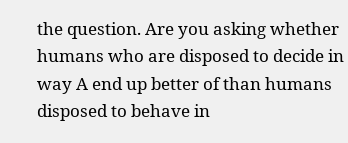the question. Are you asking whether humans who are disposed to decide in way A end up better of than humans disposed to behave in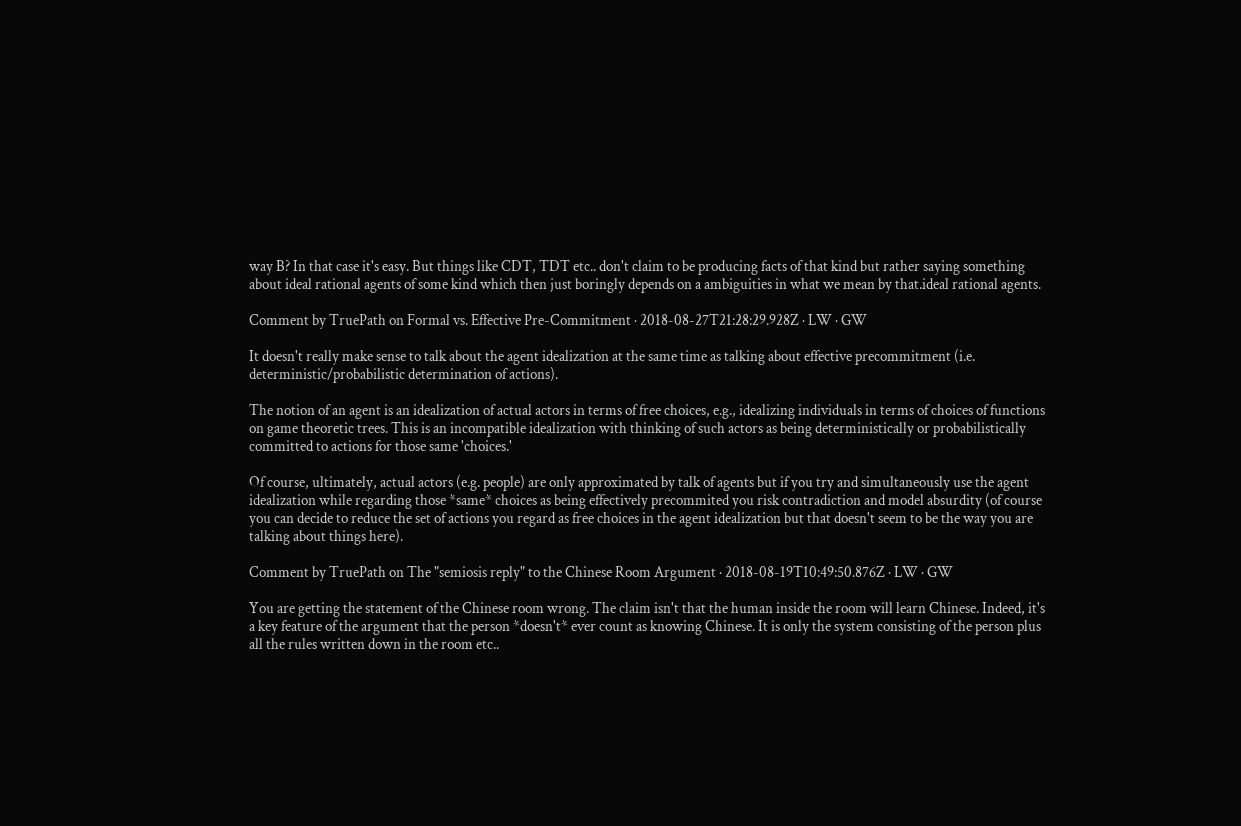way B? In that case it's easy. But things like CDT, TDT etc.. don't claim to be producing facts of that kind but rather saying something about ideal rational agents of some kind which then just boringly depends on a ambiguities in what we mean by that.ideal rational agents.

Comment by TruePath on Formal vs. Effective Pre-Commitment · 2018-08-27T21:28:29.928Z · LW · GW

It doesn't really make sense to talk about the agent idealization at the same time as talking about effective precommitment (i.e. deterministic/probabilistic determination of actions).

The notion of an agent is an idealization of actual actors in terms of free choices, e.g., idealizing individuals in terms of choices of functions on game theoretic trees. This is an incompatible idealization with thinking of such actors as being deterministically or probabilistically committed to actions for those same 'choices.'

Of course, ultimately, actual actors (e.g. people) are only approximated by talk of agents but if you try and simultaneously use the agent idealization while regarding those *same* choices as being effectively precommited you risk contradiction and model absurdity (of course you can decide to reduce the set of actions you regard as free choices in the agent idealization but that doesn't seem to be the way you are talking about things here).

Comment by TruePath on The "semiosis reply" to the Chinese Room Argument · 2018-08-19T10:49:50.876Z · LW · GW

You are getting the statement of the Chinese room wrong. The claim isn't that the human inside the room will learn Chinese. Indeed, it's a key feature of the argument that the person *doesn't* ever count as knowing Chinese. It is only the system consisting of the person plus all the rules written down in the room etc..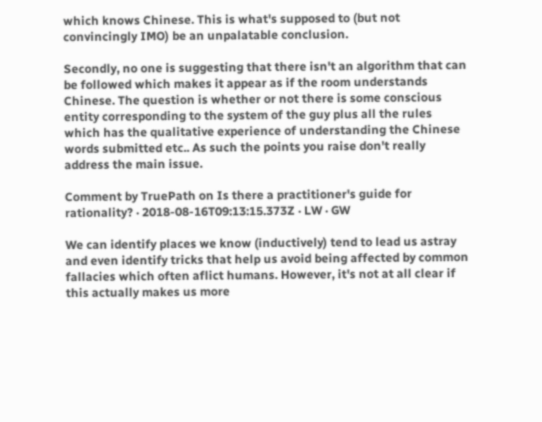which knows Chinese. This is what's supposed to (but not convincingly IMO) be an unpalatable conclusion.

Secondly, no one is suggesting that there isn't an algorithm that can be followed which makes it appear as if the room understands Chinese. The question is whether or not there is some conscious entity corresponding to the system of the guy plus all the rules which has the qualitative experience of understanding the Chinese words submitted etc.. As such the points you raise don't really address the main issue.

Comment by TruePath on Is there a practitioner's guide for rationality? · 2018-08-16T09:13:15.373Z · LW · GW

We can identify places we know (inductively) tend to lead us astray and even identify tricks that help us avoid being affected by common fallacies which often aflict humans. However, it's not at all clear if this actually makes us more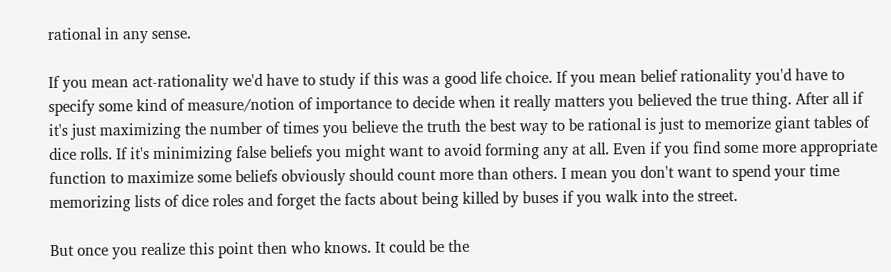rational in any sense.

If you mean act-rationality we'd have to study if this was a good life choice. If you mean belief rationality you'd have to specify some kind of measure/notion of importance to decide when it really matters you believed the true thing. After all if it's just maximizing the number of times you believe the truth the best way to be rational is just to memorize giant tables of dice rolls. If it's minimizing false beliefs you might want to avoid forming any at all. Even if you find some more appropriate function to maximize some beliefs obviously should count more than others. I mean you don't want to spend your time memorizing lists of dice roles and forget the facts about being killed by buses if you walk into the street.

But once you realize this point then who knows. It could be the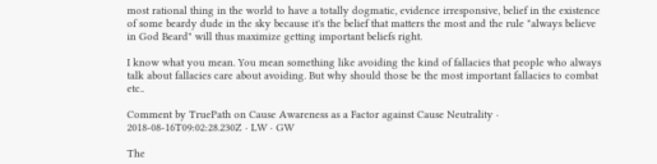most rational thing in the world to have a totally dogmatic, evidence irresponsive, belief in the existence of some beardy dude in the sky because it's the belief that matters the most and the rule "always believe in God Beard" will thus maximize getting important beliefs right.

I know what you mean. You mean something like avoiding the kind of fallacies that people who always talk about fallacies care about avoiding. But why should those be the most important fallacies to combat etc..

Comment by TruePath on Cause Awareness as a Factor against Cause Neutrality · 2018-08-16T09:02:28.230Z · LW · GW

The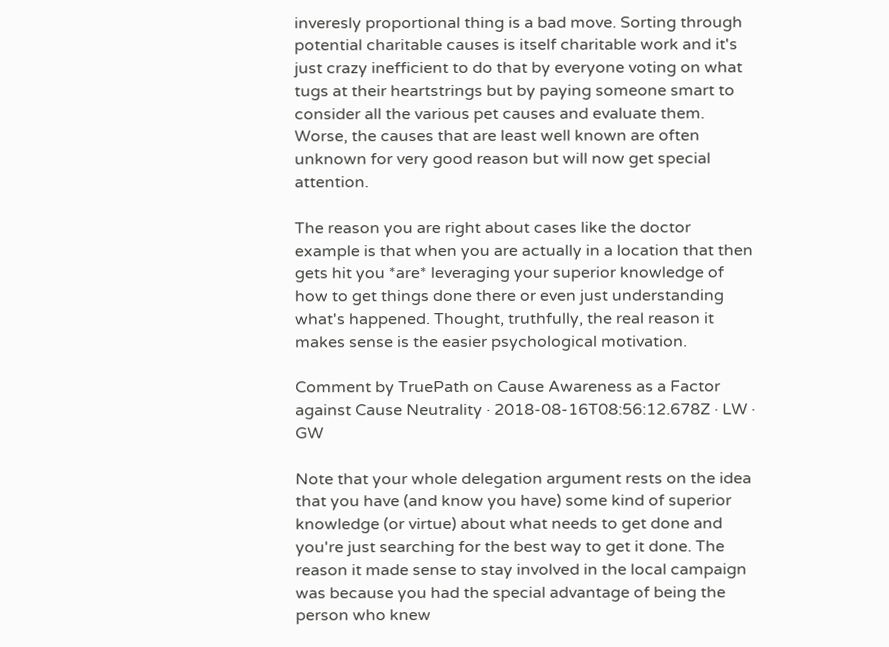inveresly proportional thing is a bad move. Sorting through potential charitable causes is itself charitable work and it's just crazy inefficient to do that by everyone voting on what tugs at their heartstrings but by paying someone smart to consider all the various pet causes and evaluate them. Worse, the causes that are least well known are often unknown for very good reason but will now get special attention.

The reason you are right about cases like the doctor example is that when you are actually in a location that then gets hit you *are* leveraging your superior knowledge of how to get things done there or even just understanding what's happened. Thought, truthfully, the real reason it makes sense is the easier psychological motivation.

Comment by TruePath on Cause Awareness as a Factor against Cause Neutrality · 2018-08-16T08:56:12.678Z · LW · GW

Note that your whole delegation argument rests on the idea that you have (and know you have) some kind of superior knowledge (or virtue) about what needs to get done and you're just searching for the best way to get it done. The reason it made sense to stay involved in the local campaign was because you had the special advantage of being the person who knew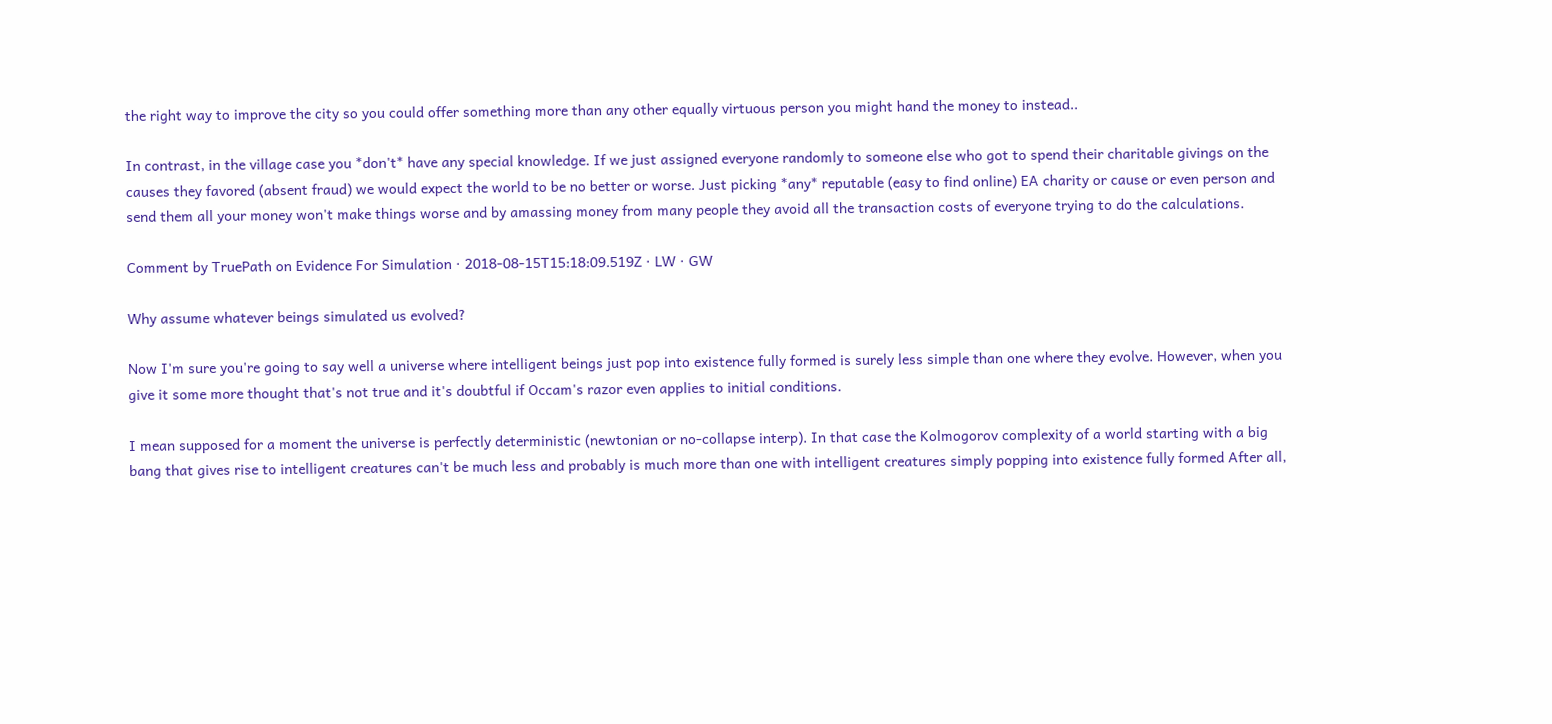the right way to improve the city so you could offer something more than any other equally virtuous person you might hand the money to instead..

In contrast, in the village case you *don't* have any special knowledge. If we just assigned everyone randomly to someone else who got to spend their charitable givings on the causes they favored (absent fraud) we would expect the world to be no better or worse. Just picking *any* reputable (easy to find online) EA charity or cause or even person and send them all your money won't make things worse and by amassing money from many people they avoid all the transaction costs of everyone trying to do the calculations.

Comment by TruePath on Evidence For Simulation · 2018-08-15T15:18:09.519Z · LW · GW

Why assume whatever beings simulated us evolved?

Now I'm sure you're going to say well a universe where intelligent beings just pop into existence fully formed is surely less simple than one where they evolve. However, when you give it some more thought that's not true and it's doubtful if Occam's razor even applies to initial conditions.

I mean supposed for a moment the universe is perfectly deterministic (newtonian or no-collapse interp). In that case the Kolmogorov complexity of a world starting with a big bang that gives rise to intelligent creatures can't be much less and probably is much more than one with intelligent creatures simply popping into existence fully formed After all,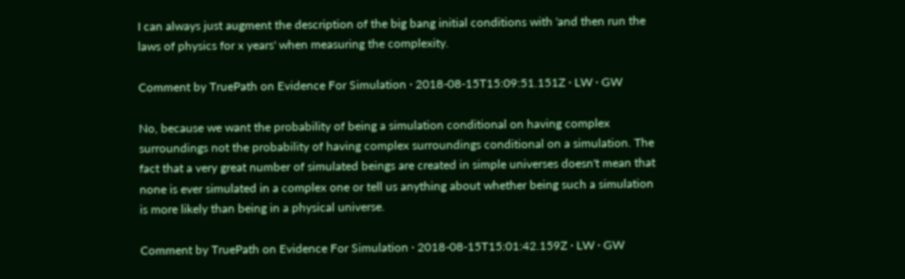I can always just augment the description of the big bang initial conditions with 'and then run the laws of physics for x years' when measuring the complexity.

Comment by TruePath on Evidence For Simulation · 2018-08-15T15:09:51.151Z · LW · GW

No, because we want the probability of being a simulation conditional on having complex surroundings not the probability of having complex surroundings conditional on a simulation. The fact that a very great number of simulated beings are created in simple universes doesn't mean that none is ever simulated in a complex one or tell us anything about whether being such a simulation is more likely than being in a physical universe.

Comment by TruePath on Evidence For Simulation · 2018-08-15T15:01:42.159Z · LW · GW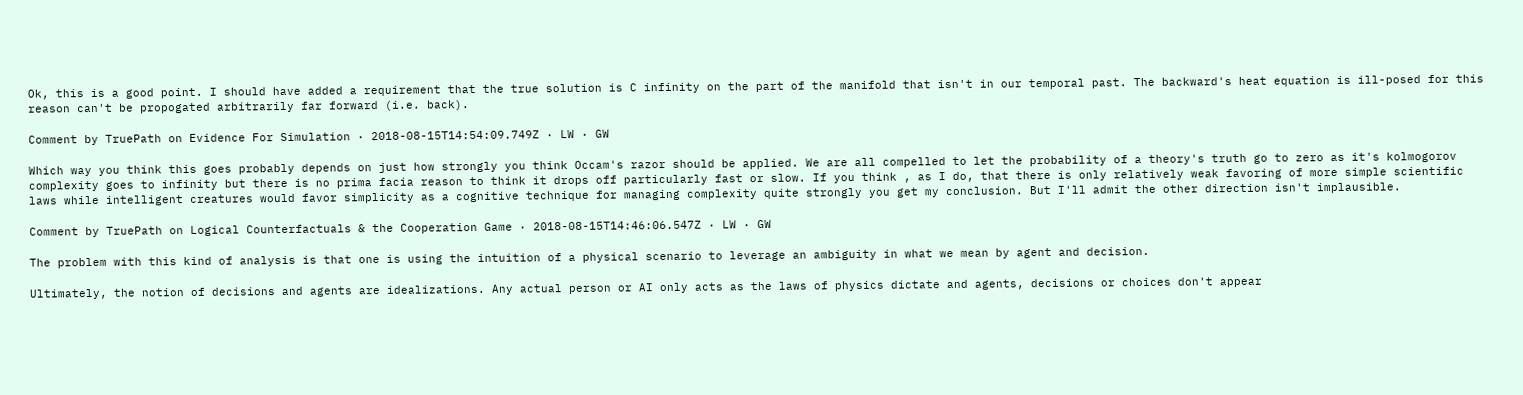Ok, this is a good point. I should have added a requirement that the true solution is C infinity on the part of the manifold that isn't in our temporal past. The backward's heat equation is ill-posed for this reason can't be propogated arbitrarily far forward (i.e. back).

Comment by TruePath on Evidence For Simulation · 2018-08-15T14:54:09.749Z · LW · GW

Which way you think this goes probably depends on just how strongly you think Occam's razor should be applied. We are all compelled to let the probability of a theory's truth go to zero as it's kolmogorov complexity goes to infinity but there is no prima facia reason to think it drops off particularly fast or slow. If you think , as I do, that there is only relatively weak favoring of more simple scientific laws while intelligent creatures would favor simplicity as a cognitive technique for managing complexity quite strongly you get my conclusion. But I'll admit the other direction isn't implausible.

Comment by TruePath on Logical Counterfactuals & the Cooperation Game · 2018-08-15T14:46:06.547Z · LW · GW

The problem with this kind of analysis is that one is using the intuition of a physical scenario to leverage an ambiguity in what we mean by agent and decision.

Ultimately, the notion of decisions and agents are idealizations. Any actual person or AI only acts as the laws of physics dictate and agents, decisions or choices don't appear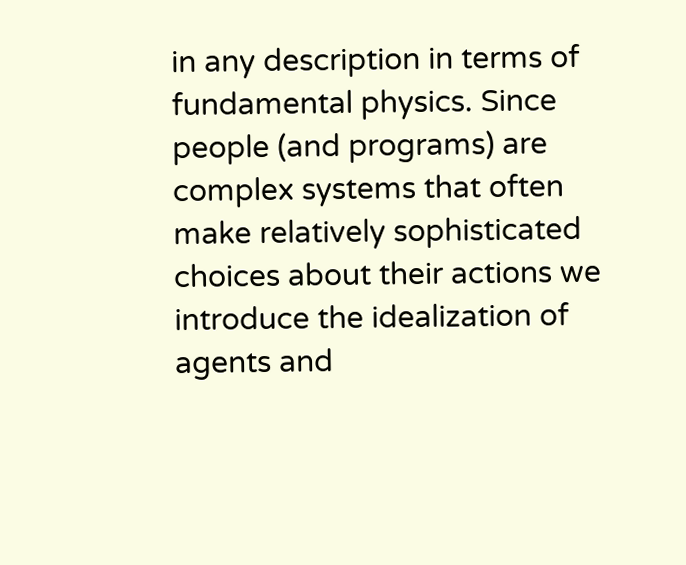in any description in terms of fundamental physics. Since people (and programs) are complex systems that often make relatively sophisticated choices about their actions we introduce the idealization of agents and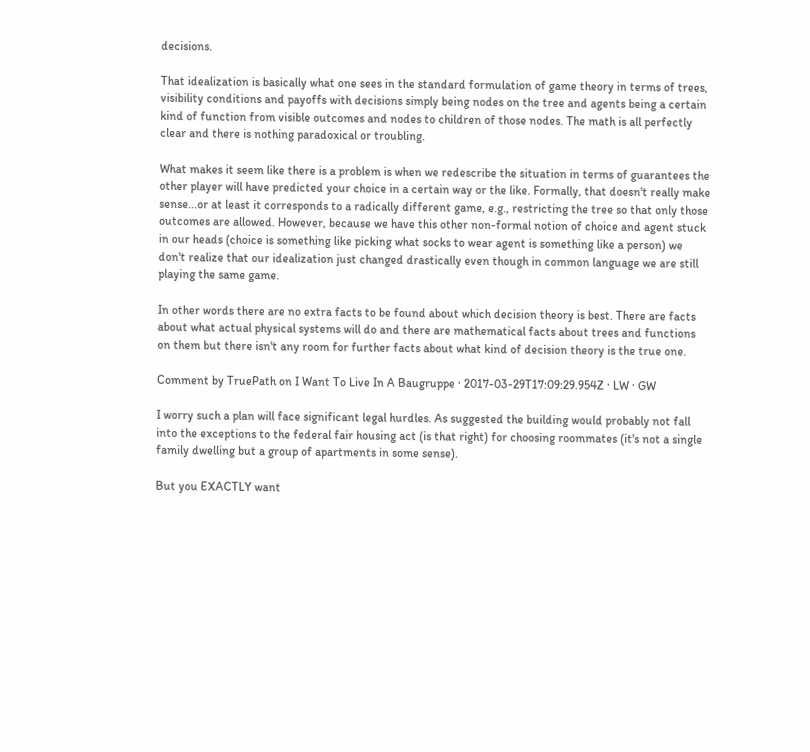decisions.

That idealization is basically what one sees in the standard formulation of game theory in terms of trees, visibility conditions and payoffs with decisions simply being nodes on the tree and agents being a certain kind of function from visible outcomes and nodes to children of those nodes. The math is all perfectly clear and there is nothing paradoxical or troubling.

What makes it seem like there is a problem is when we redescribe the situation in terms of guarantees the other player will have predicted your choice in a certain way or the like. Formally, that doesn't really make sense...or at least it corresponds to a radically different game, e.g., restricting the tree so that only those outcomes are allowed. However, because we have this other non-formal notion of choice and agent stuck in our heads (choice is something like picking what socks to wear agent is something like a person) we don't realize that our idealization just changed drastically even though in common language we are still playing the same game.

In other words there are no extra facts to be found about which decision theory is best. There are facts about what actual physical systems will do and there are mathematical facts about trees and functions on them but there isn't any room for further facts about what kind of decision theory is the true one.

Comment by TruePath on I Want To Live In A Baugruppe · 2017-03-29T17:09:29.954Z · LW · GW

I worry such a plan will face significant legal hurdles. As suggested the building would probably not fall into the exceptions to the federal fair housing act (is that right) for choosing roommates (it's not a single family dwelling but a group of apartments in some sense).

But you EXACTLY want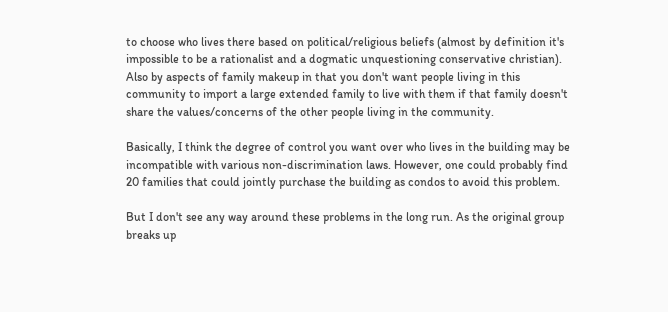to choose who lives there based on political/religious beliefs (almost by definition it's impossible to be a rationalist and a dogmatic unquestioning conservative christian). Also by aspects of family makeup in that you don't want people living in this community to import a large extended family to live with them if that family doesn't share the values/concerns of the other people living in the community.

Basically, I think the degree of control you want over who lives in the building may be incompatible with various non-discrimination laws. However, one could probably find 20 families that could jointly purchase the building as condos to avoid this problem.

But I don't see any way around these problems in the long run. As the original group breaks up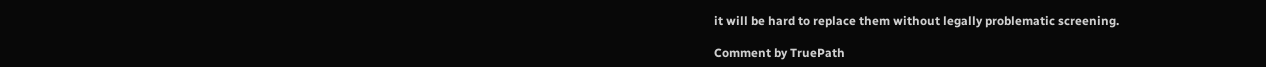it will be hard to replace them without legally problematic screening.

Comment by TruePath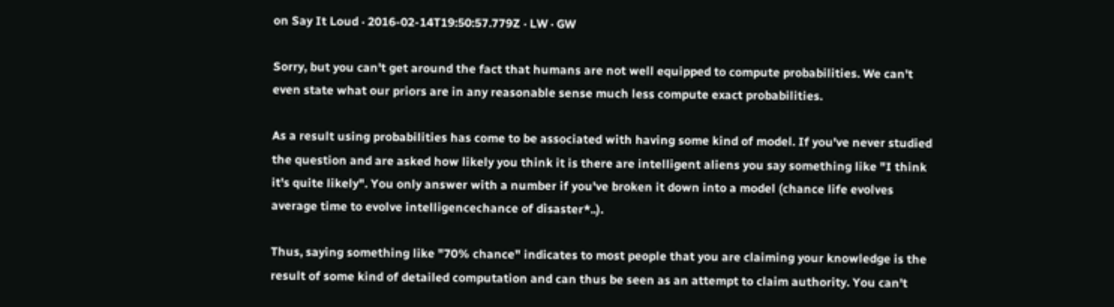on Say It Loud · 2016-02-14T19:50:57.779Z · LW · GW

Sorry, but you can't get around the fact that humans are not well equipped to compute probabilities. We can't even state what our priors are in any reasonable sense much less compute exact probabilities.

As a result using probabilities has come to be associated with having some kind of model. If you've never studied the question and are asked how likely you think it is there are intelligent aliens you say something like "I think it's quite likely". You only answer with a number if you've broken it down into a model (chance life evolves average time to evolve intelligencechance of disaster*..).

Thus, saying something like "70% chance" indicates to most people that you are claiming your knowledge is the result of some kind of detailed computation and can thus be seen as an attempt to claim authority. You can't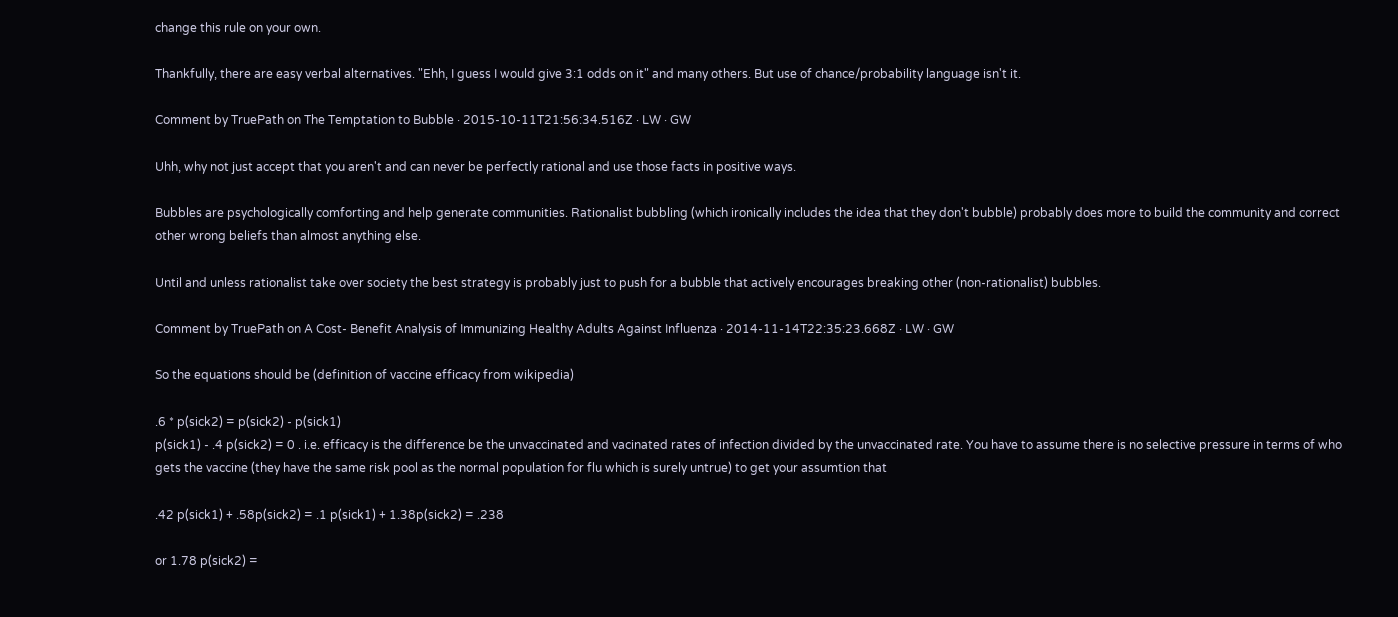change this rule on your own.

Thankfully, there are easy verbal alternatives. "Ehh, I guess I would give 3:1 odds on it" and many others. But use of chance/probability language isn't it.

Comment by TruePath on The Temptation to Bubble · 2015-10-11T21:56:34.516Z · LW · GW

Uhh, why not just accept that you aren't and can never be perfectly rational and use those facts in positive ways.

Bubbles are psychologically comforting and help generate communities. Rationalist bubbling (which ironically includes the idea that they don't bubble) probably does more to build the community and correct other wrong beliefs than almost anything else.

Until and unless rationalist take over society the best strategy is probably just to push for a bubble that actively encourages breaking other (non-rationalist) bubbles.

Comment by TruePath on A Cost- Benefit Analysis of Immunizing Healthy Adults Against Influenza · 2014-11-14T22:35:23.668Z · LW · GW

So the equations should be (definition of vaccine efficacy from wikipedia)

.6 * p(sick2) = p(sick2) - p(sick1)
p(sick1) - .4 p(sick2) = 0 . i.e. efficacy is the difference be the unvaccinated and vacinated rates of infection divided by the unvaccinated rate. You have to assume there is no selective pressure in terms of who gets the vaccine (they have the same risk pool as the normal population for flu which is surely untrue) to get your assumtion that

.42 p(sick1) + .58p(sick2) = .1 p(sick1) + 1.38p(sick2) = .238

or 1.78 p(sick2) =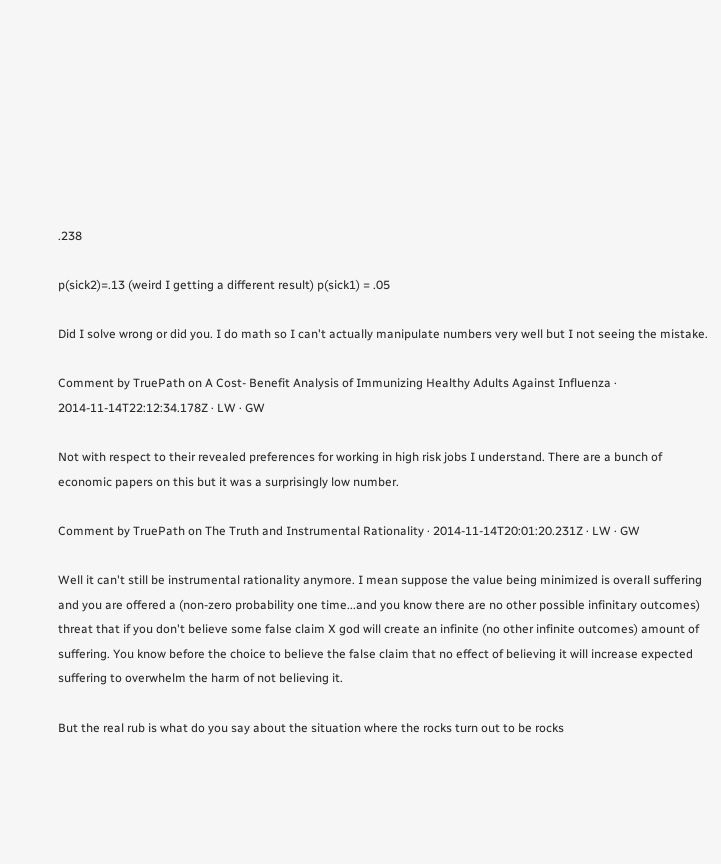.238

p(sick2)=.13 (weird I getting a different result) p(sick1) = .05

Did I solve wrong or did you. I do math so I can't actually manipulate numbers very well but I not seeing the mistake.

Comment by TruePath on A Cost- Benefit Analysis of Immunizing Healthy Adults Against Influenza · 2014-11-14T22:12:34.178Z · LW · GW

Not with respect to their revealed preferences for working in high risk jobs I understand. There are a bunch of economic papers on this but it was a surprisingly low number.

Comment by TruePath on The Truth and Instrumental Rationality · 2014-11-14T20:01:20.231Z · LW · GW

Well it can't still be instrumental rationality anymore. I mean suppose the value being minimized is overall suffering and you are offered a (non-zero probability one time...and you know there are no other possible infinitary outcomes) threat that if you don't believe some false claim X god will create an infinite (no other infinite outcomes) amount of suffering. You know before the choice to believe the false claim that no effect of believing it will increase expected suffering to overwhelm the harm of not believing it.

But the real rub is what do you say about the situation where the rocks turn out to be rocks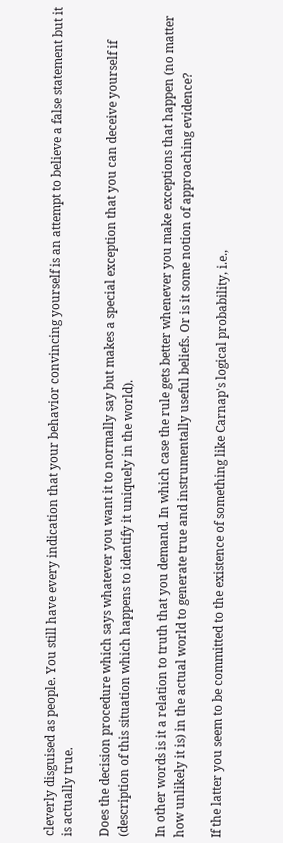cleverly disguised as people. You still have every indication that your behavior convincing yourself is an attempt to believe a false statement but it is actually true.

Does the decision procedure which says whatever you want it to normally say but makes a special exception that you can deceive yourself if (description of this situation which happens to identify it uniquely in the world).

In other words is it a relation to truth that you demand. In which case the rule gets better whenever you make exceptions that happen (no matter how unlikely it is) in the actual world to generate true and instrumentally useful beliefs. Or is it some notion of approaching evidence?

If the latter you seem to be committed to the existence of something like Carnap's logical probability, i.e.,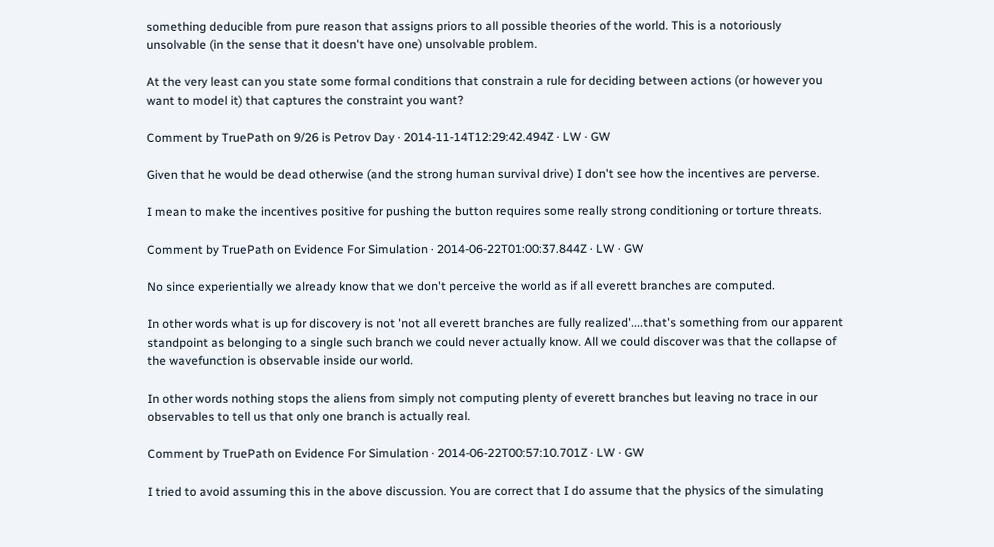something deducible from pure reason that assigns priors to all possible theories of the world. This is a notoriously unsolvable (in the sense that it doesn't have one) unsolvable problem.

At the very least can you state some formal conditions that constrain a rule for deciding between actions (or however you want to model it) that captures the constraint you want?

Comment by TruePath on 9/26 is Petrov Day · 2014-11-14T12:29:42.494Z · LW · GW

Given that he would be dead otherwise (and the strong human survival drive) I don't see how the incentives are perverse.

I mean to make the incentives positive for pushing the button requires some really strong conditioning or torture threats.

Comment by TruePath on Evidence For Simulation · 2014-06-22T01:00:37.844Z · LW · GW

No since experientially we already know that we don't perceive the world as if all everett branches are computed.

In other words what is up for discovery is not 'not all everett branches are fully realized'....that's something from our apparent standpoint as belonging to a single such branch we could never actually know. All we could discover was that the collapse of the wavefunction is observable inside our world.

In other words nothing stops the aliens from simply not computing plenty of everett branches but leaving no trace in our observables to tell us that only one branch is actually real.

Comment by TruePath on Evidence For Simulation · 2014-06-22T00:57:10.701Z · LW · GW

I tried to avoid assuming this in the above discussion. You are correct that I do assume that the physics of the simulating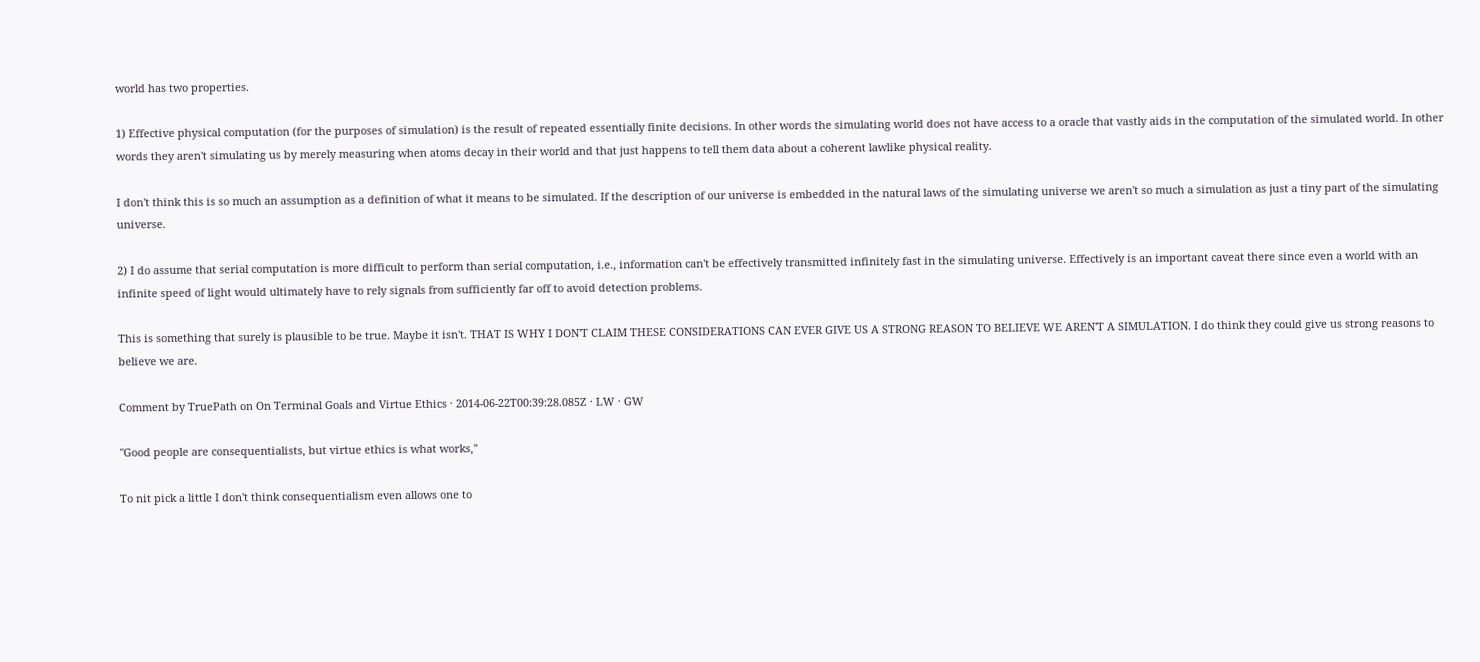world has two properties.

1) Effective physical computation (for the purposes of simulation) is the result of repeated essentially finite decisions. In other words the simulating world does not have access to a oracle that vastly aids in the computation of the simulated world. In other words they aren't simulating us by merely measuring when atoms decay in their world and that just happens to tell them data about a coherent lawlike physical reality.

I don't think this is so much an assumption as a definition of what it means to be simulated. If the description of our universe is embedded in the natural laws of the simulating universe we aren't so much a simulation as just a tiny part of the simulating universe.

2) I do assume that serial computation is more difficult to perform than serial computation, i.e., information can't be effectively transmitted infinitely fast in the simulating universe. Effectively is an important caveat there since even a world with an infinite speed of light would ultimately have to rely signals from sufficiently far off to avoid detection problems.

This is something that surely is plausible to be true. Maybe it isn't. THAT IS WHY I DON'T CLAIM THESE CONSIDERATIONS CAN EVER GIVE US A STRONG REASON TO BELIEVE WE AREN'T A SIMULATION. I do think they could give us strong reasons to believe we are.

Comment by TruePath on On Terminal Goals and Virtue Ethics · 2014-06-22T00:39:28.085Z · LW · GW

"Good people are consequentialists, but virtue ethics is what works,"

To nit pick a little I don't think consequentialism even allows one to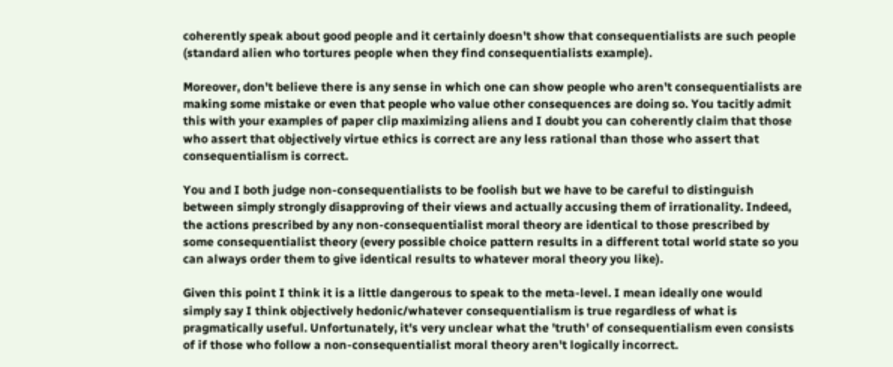coherently speak about good people and it certainly doesn't show that consequentialists are such people (standard alien who tortures people when they find consequentialists example).

Moreover, don't believe there is any sense in which one can show people who aren't consequentialists are making some mistake or even that people who value other consequences are doing so. You tacitly admit this with your examples of paper clip maximizing aliens and I doubt you can coherently claim that those who assert that objectively virtue ethics is correct are any less rational than those who assert that consequentialism is correct.

You and I both judge non-consequentialists to be foolish but we have to be careful to distinguish between simply strongly disapproving of their views and actually accusing them of irrationality. Indeed, the actions prescribed by any non-consequentialist moral theory are identical to those prescribed by some consequentialist theory (every possible choice pattern results in a different total world state so you can always order them to give identical results to whatever moral theory you like).

Given this point I think it is a little dangerous to speak to the meta-level. I mean ideally one would simply say I think objectively hedonic/whatever consequentialism is true regardless of what is pragmatically useful. Unfortunately, it's very unclear what the 'truth' of consequentialism even consists of if those who follow a non-consequentialist moral theory aren't logically incorrect.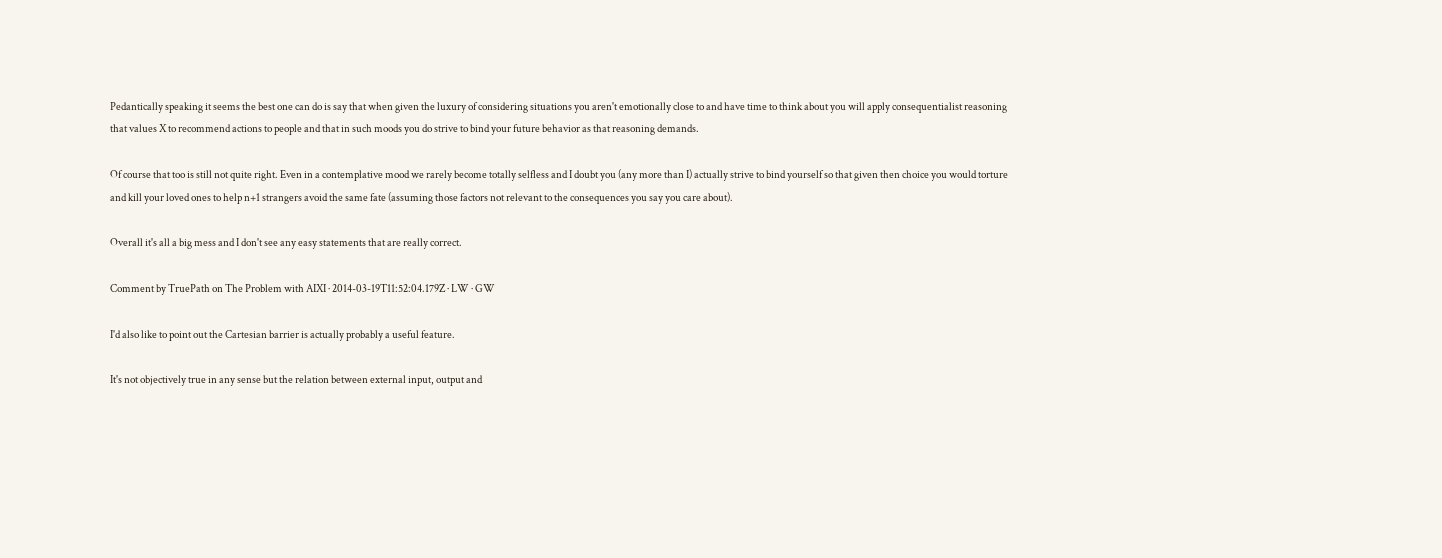Pedantically speaking it seems the best one can do is say that when given the luxury of considering situations you aren't emotionally close to and have time to think about you will apply consequentialist reasoning that values X to recommend actions to people and that in such moods you do strive to bind your future behavior as that reasoning demands.

Of course that too is still not quite right. Even in a contemplative mood we rarely become totally selfless and I doubt you (any more than I) actually strive to bind yourself so that given then choice you would torture and kill your loved ones to help n+1 strangers avoid the same fate (assuming those factors not relevant to the consequences you say you care about).

Overall it's all a big mess and I don't see any easy statements that are really correct.

Comment by TruePath on The Problem with AIXI · 2014-03-19T11:52:04.179Z · LW · GW

I'd also like to point out the Cartesian barrier is actually probably a useful feature.

It's not objectively true in any sense but the relation between external input, output and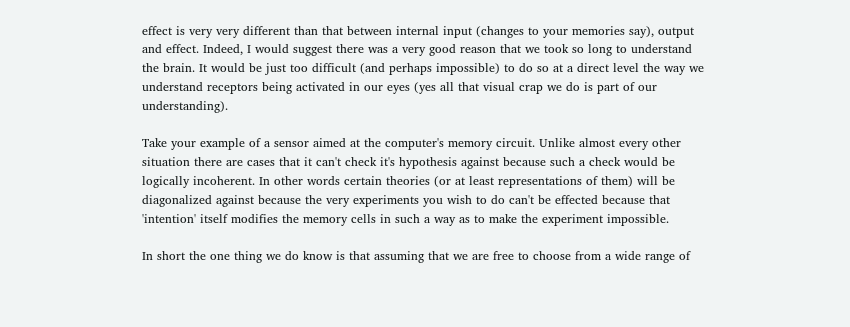effect is very very different than that between internal input (changes to your memories say), output and effect. Indeed, I would suggest there was a very good reason that we took so long to understand the brain. It would be just too difficult (and perhaps impossible) to do so at a direct level the way we understand receptors being activated in our eyes (yes all that visual crap we do is part of our understanding).

Take your example of a sensor aimed at the computer's memory circuit. Unlike almost every other situation there are cases that it can't check it's hypothesis against because such a check would be logically incoherent. In other words certain theories (or at least representations of them) will be diagonalized against because the very experiments you wish to do can't be effected because that 'intention' itself modifies the memory cells in such a way as to make the experiment impossible.

In short the one thing we do know is that assuming that we are free to choose from a wide range of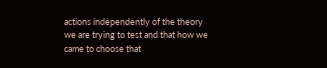actions independently of the theory we are trying to test and that how we came to choose that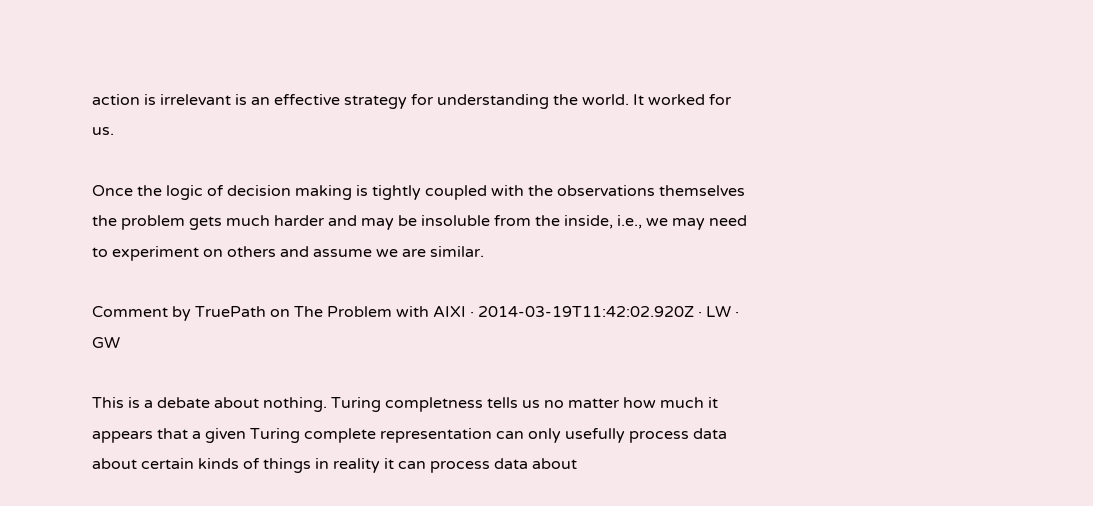action is irrelevant is an effective strategy for understanding the world. It worked for us.

Once the logic of decision making is tightly coupled with the observations themselves the problem gets much harder and may be insoluble from the inside, i.e., we may need to experiment on others and assume we are similar.

Comment by TruePath on The Problem with AIXI · 2014-03-19T11:42:02.920Z · LW · GW

This is a debate about nothing. Turing completness tells us no matter how much it appears that a given Turing complete representation can only usefully process data about certain kinds of things in reality it can process data about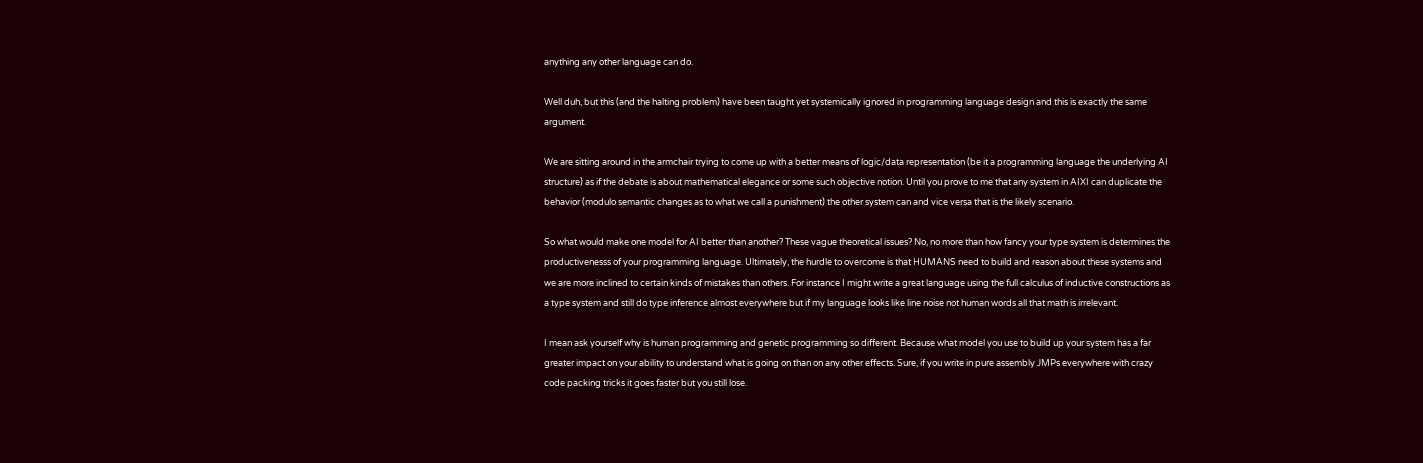anything any other language can do.

Well duh, but this (and the halting problem) have been taught yet systemically ignored in programming language design and this is exactly the same argument.

We are sitting around in the armchair trying to come up with a better means of logic/data representation (be it a programming language the underlying AI structure) as if the debate is about mathematical elegance or some such objective notion. Until you prove to me that any system in AIXI can duplicate the behavior (modulo semantic changes as to what we call a punishment) the other system can and vice versa that is the likely scenario.

So what would make one model for AI better than another? These vague theoretical issues? No, no more than how fancy your type system is determines the productivenesss of your programming language. Ultimately, the hurdle to overcome is that HUMANS need to build and reason about these systems and we are more inclined to certain kinds of mistakes than others. For instance I might write a great language using the full calculus of inductive constructions as a type system and still do type inference almost everywhere but if my language looks like line noise not human words all that math is irrelevant.

I mean ask yourself why is human programming and genetic programming so different. Because what model you use to build up your system has a far greater impact on your ability to understand what is going on than on any other effects. Sure, if you write in pure assembly JMPs everywhere with crazy code packing tricks it goes faster but you still lose.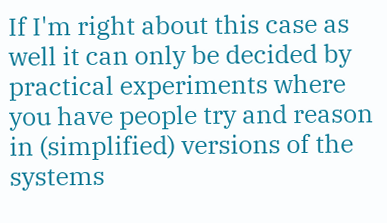If I'm right about this case as well it can only be decided by practical experiments where you have people try and reason in (simplified) versions of the systems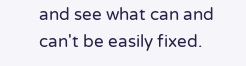and see what can and can't be easily fixed.